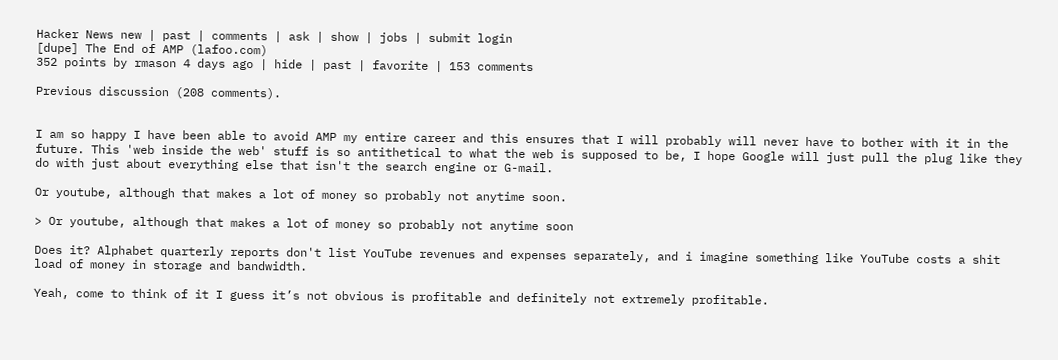Hacker News new | past | comments | ask | show | jobs | submit login
[dupe] The End of AMP (lafoo.com)
352 points by rmason 4 days ago | hide | past | favorite | 153 comments

Previous discussion (208 comments).


I am so happy I have been able to avoid AMP my entire career and this ensures that I will probably will never have to bother with it in the future. This 'web inside the web' stuff is so antithetical to what the web is supposed to be, I hope Google will just pull the plug like they do with just about everything else that isn't the search engine or G-mail.

Or youtube, although that makes a lot of money so probably not anytime soon.

> Or youtube, although that makes a lot of money so probably not anytime soon

Does it? Alphabet quarterly reports don't list YouTube revenues and expenses separately, and i imagine something like YouTube costs a shit load of money in storage and bandwidth.

Yeah, come to think of it I guess it’s not obvious is profitable and definitely not extremely profitable.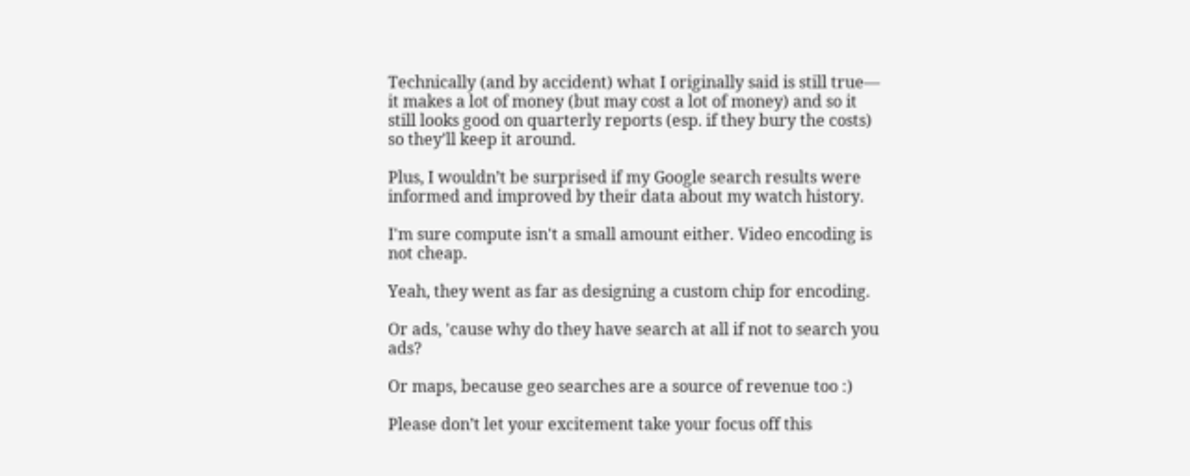Technically (and by accident) what I originally said is still true— it makes a lot of money (but may cost a lot of money) and so it still looks good on quarterly reports (esp. if they bury the costs) so they’ll keep it around.

Plus, I wouldn’t be surprised if my Google search results were informed and improved by their data about my watch history.

I'm sure compute isn't a small amount either. Video encoding is not cheap.

Yeah, they went as far as designing a custom chip for encoding.

Or ads, 'cause why do they have search at all if not to search you ads?

Or maps, because geo searches are a source of revenue too :)

Please don’t let your excitement take your focus off this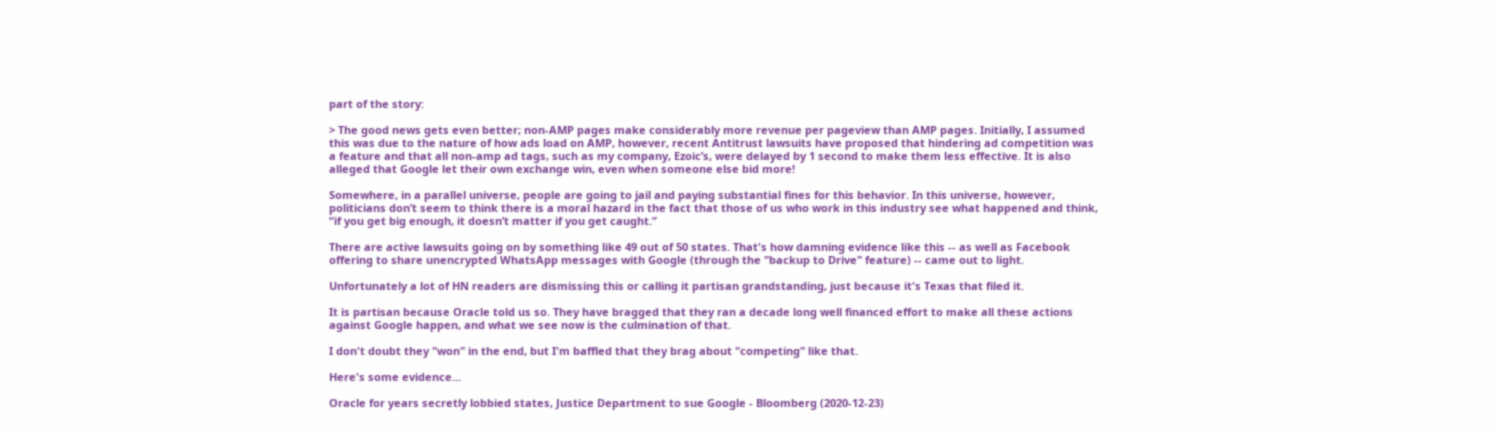part of the story:

> The good news gets even better; non-AMP pages make considerably more revenue per pageview than AMP pages. Initially, I assumed this was due to the nature of how ads load on AMP, however, recent Antitrust lawsuits have proposed that hindering ad competition was a feature and that all non-amp ad tags, such as my company, Ezoic’s, were delayed by 1 second to make them less effective. It is also alleged that Google let their own exchange win, even when someone else bid more!

Somewhere, in a parallel universe, people are going to jail and paying substantial fines for this behavior. In this universe, however, politicians don’t seem to think there is a moral hazard in the fact that those of us who work in this industry see what happened and think, “if you get big enough, it doesn’t matter if you get caught.”

There are active lawsuits going on by something like 49 out of 50 states. That's how damning evidence like this -- as well as Facebook offering to share unencrypted WhatsApp messages with Google (through the "backup to Drive" feature) -- came out to light.

Unfortunately a lot of HN readers are dismissing this or calling it partisan grandstanding, just because it's Texas that filed it.

It is partisan because Oracle told us so. They have bragged that they ran a decade long well financed effort to make all these actions against Google happen, and what we see now is the culmination of that.

I don't doubt they "won" in the end, but I'm baffled that they brag about "competing" like that.

Here's some evidence...

Oracle for years secretly lobbied states, Justice Department to sue Google - Bloomberg (2020-12-23)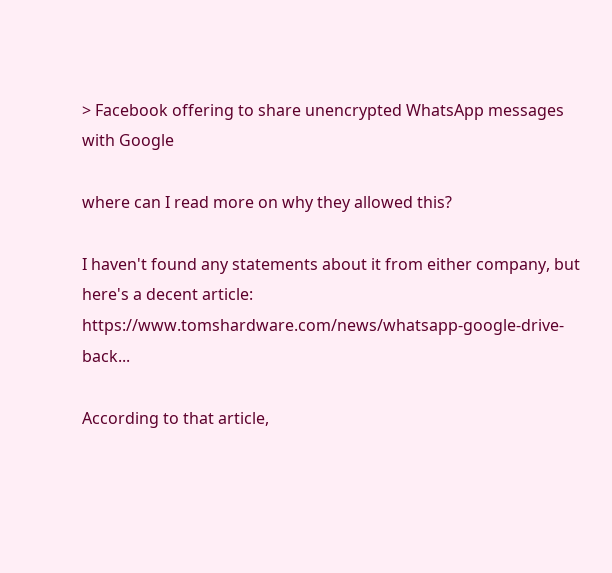> Facebook offering to share unencrypted WhatsApp messages with Google

where can I read more on why they allowed this?

I haven't found any statements about it from either company, but here's a decent article: https://www.tomshardware.com/news/whatsapp-google-drive-back...

According to that article,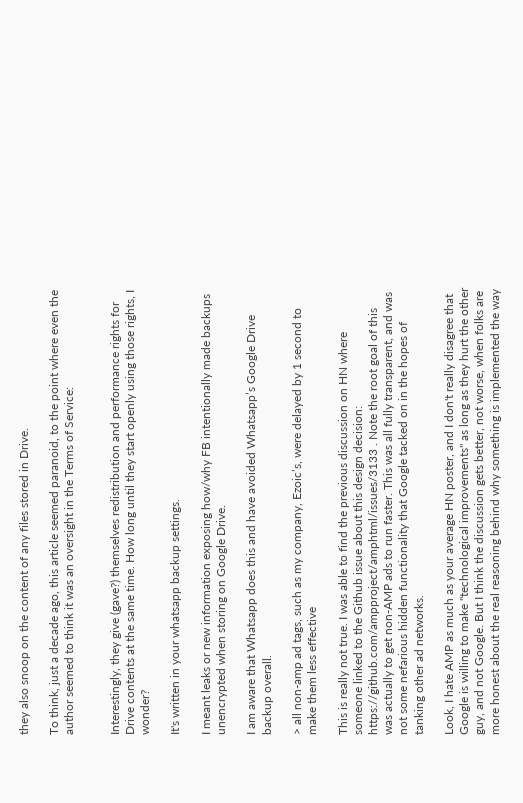they also snoop on the content of any files stored in Drive.

To think, just a decade ago, this article seemed paranoid, to the point where even the author seemed to think it was an oversight in the Terms of Service:


Interestingly, they give (gave?) themselves redistribution and performance rights for Drive contents at the same time. How long until they start openly using those rights, I wonder?

It's written in your whatsapp backup settings.

I meant leaks or new information exposing how/why FB intentionally made backups unencrypted when storing on Google Drive.

I am aware that Whatsapp does this and have avoided Whatsapp’s Google Drive backup overall.

> all non-amp ad tags, such as my company, Ezoic’s, were delayed by 1 second to make them less effective

This is really not true. I was able to find the previous discussion on HN where someone linked to the Github issue about this design decision: https://github.com/ampproject/amphtml/issues/3133 . Note the root goal of this was actually to get non-AMP ads to run faster. This was all fully transparent, and was not some nefarious hidden functionality that Google tacked on in the hopes of tanking other ad networks.

Look, I hate AMP as much as your average HN poster, and I don't really disagree that Google is willing to make "technological improvements" as long as they hurt the other guy, and not Google. But I think the discussion gets better, not worse, when folks are more honest about the real reasoning behind why something is implemented the way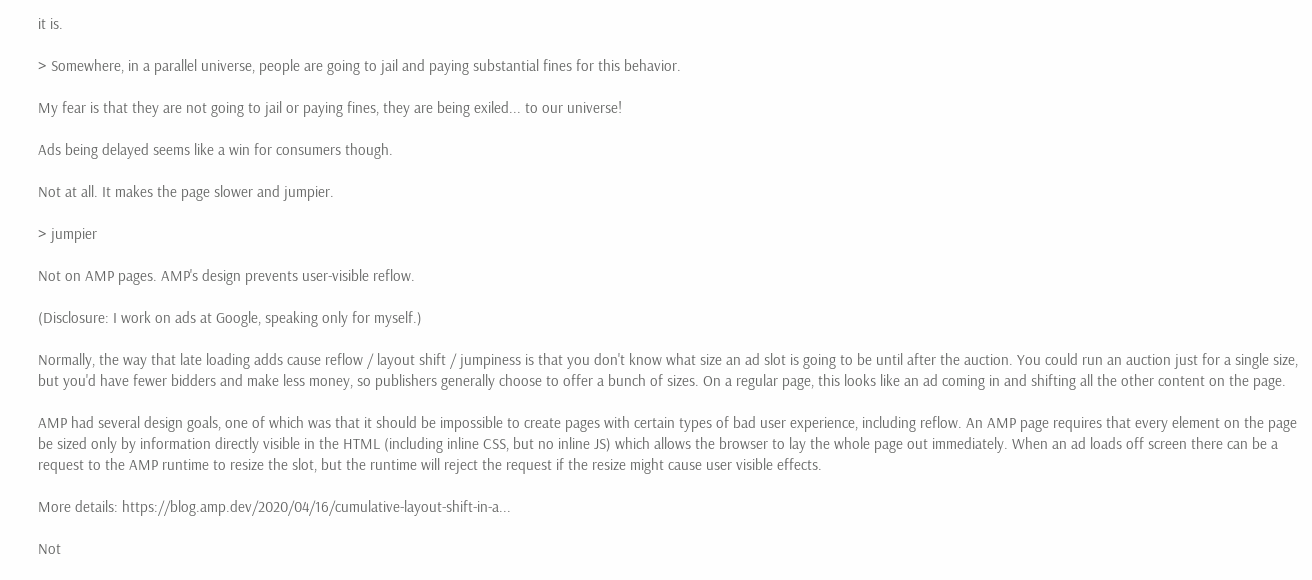it is.

> Somewhere, in a parallel universe, people are going to jail and paying substantial fines for this behavior.

My fear is that they are not going to jail or paying fines, they are being exiled... to our universe!

Ads being delayed seems like a win for consumers though.

Not at all. It makes the page slower and jumpier.

> jumpier

Not on AMP pages. AMP's design prevents user-visible reflow.

(Disclosure: I work on ads at Google, speaking only for myself.)

Normally, the way that late loading adds cause reflow / layout shift / jumpiness is that you don't know what size an ad slot is going to be until after the auction. You could run an auction just for a single size, but you'd have fewer bidders and make less money, so publishers generally choose to offer a bunch of sizes. On a regular page, this looks like an ad coming in and shifting all the other content on the page.

AMP had several design goals, one of which was that it should be impossible to create pages with certain types of bad user experience, including reflow. An AMP page requires that every element on the page be sized only by information directly visible in the HTML (including inline CSS, but no inline JS) which allows the browser to lay the whole page out immediately. When an ad loads off screen there can be a request to the AMP runtime to resize the slot, but the runtime will reject the request if the resize might cause user visible effects.

More details: https://blog.amp.dev/2020/04/16/cumulative-layout-shift-in-a...

Not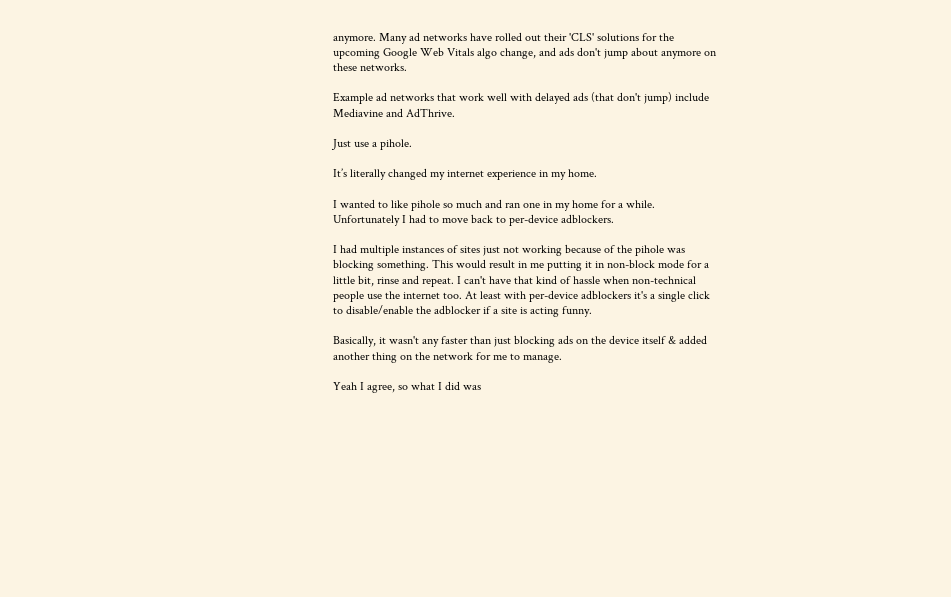anymore. Many ad networks have rolled out their 'CLS' solutions for the upcoming Google Web Vitals algo change, and ads don't jump about anymore on these networks.

Example ad networks that work well with delayed ads (that don't jump) include Mediavine and AdThrive.

Just use a pihole.

It’s literally changed my internet experience in my home.

I wanted to like pihole so much and ran one in my home for a while. Unfortunately I had to move back to per-device adblockers.

I had multiple instances of sites just not working because of the pihole was blocking something. This would result in me putting it in non-block mode for a little bit, rinse and repeat. I can't have that kind of hassle when non-technical people use the internet too. At least with per-device adblockers it's a single click to disable/enable the adblocker if a site is acting funny.

Basically, it wasn't any faster than just blocking ads on the device itself & added another thing on the network for me to manage.

Yeah I agree, so what I did was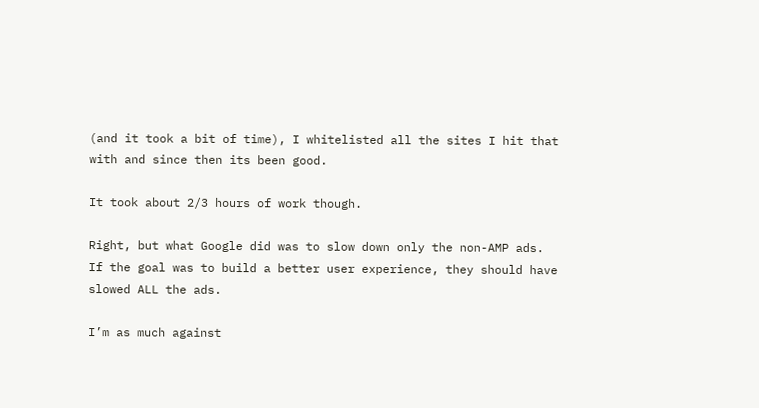(and it took a bit of time), I whitelisted all the sites I hit that with and since then its been good.

It took about 2/3 hours of work though.

Right, but what Google did was to slow down only the non-AMP ads. If the goal was to build a better user experience, they should have slowed ALL the ads.

I’m as much against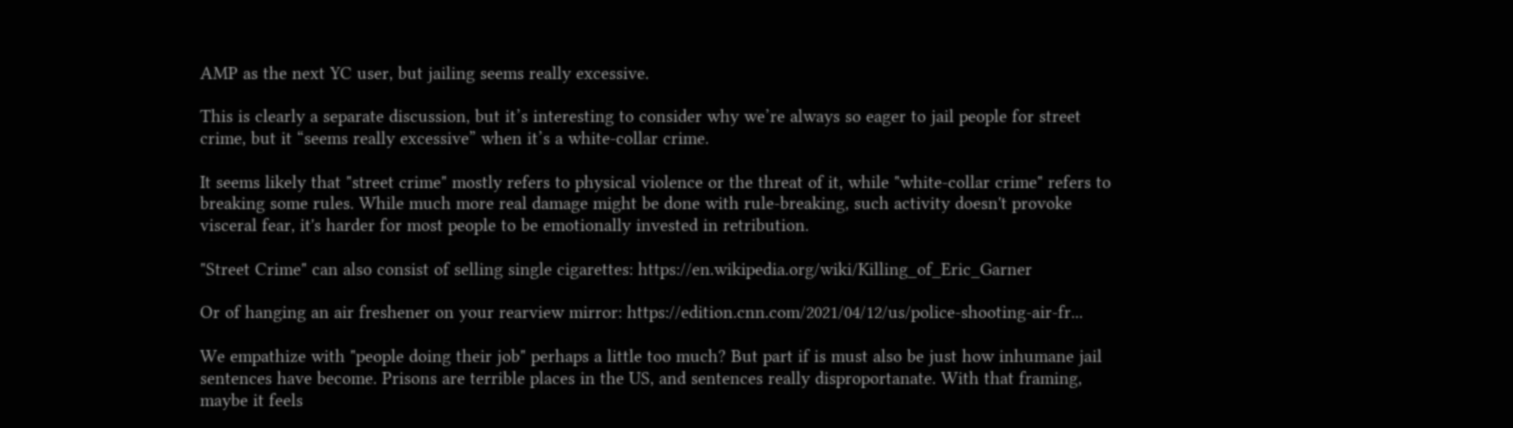AMP as the next YC user, but jailing seems really excessive.

This is clearly a separate discussion, but it’s interesting to consider why we’re always so eager to jail people for street crime, but it “seems really excessive” when it’s a white-collar crime.

It seems likely that "street crime" mostly refers to physical violence or the threat of it, while "white-collar crime" refers to breaking some rules. While much more real damage might be done with rule-breaking, such activity doesn't provoke visceral fear, it's harder for most people to be emotionally invested in retribution.

"Street Crime" can also consist of selling single cigarettes: https://en.wikipedia.org/wiki/Killing_of_Eric_Garner

Or of hanging an air freshener on your rearview mirror: https://edition.cnn.com/2021/04/12/us/police-shooting-air-fr...

We empathize with "people doing their job" perhaps a little too much? But part if is must also be just how inhumane jail sentences have become. Prisons are terrible places in the US, and sentences really disproportanate. With that framing, maybe it feels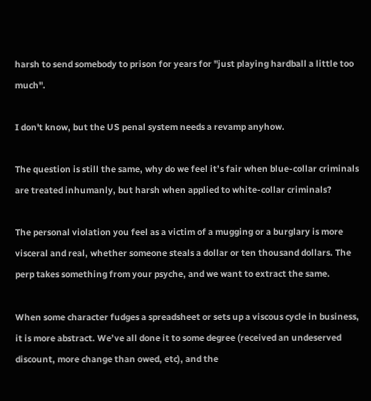harsh to send somebody to prison for years for "just playing hardball a little too much".

I don't know, but the US penal system needs a revamp anyhow.

The question is still the same, why do we feel it’s fair when blue-collar criminals are treated inhumanly, but harsh when applied to white-collar criminals?

The personal violation you feel as a victim of a mugging or a burglary is more visceral and real, whether someone steals a dollar or ten thousand dollars. The perp takes something from your psyche, and we want to extract the same.

When some character fudges a spreadsheet or sets up a viscous cycle in business, it is more abstract. We’ve all done it to some degree (received an undeserved discount, more change than owed, etc), and the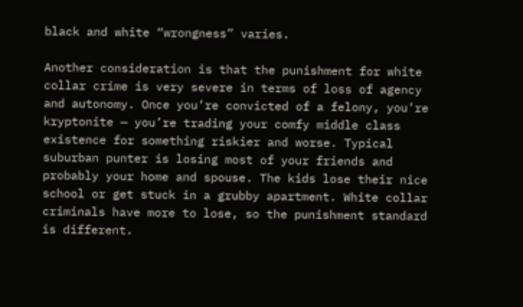black and white “wrongness” varies.

Another consideration is that the punishment for white collar crime is very severe in terms of loss of agency and autonomy. Once you’re convicted of a felony, you’re kryptonite — you’re trading your comfy middle class existence for something riskier and worse. Typical suburban punter is losing most of your friends and probably your home and spouse. The kids lose their nice school or get stuck in a grubby apartment. White collar criminals have more to lose, so the punishment standard is different.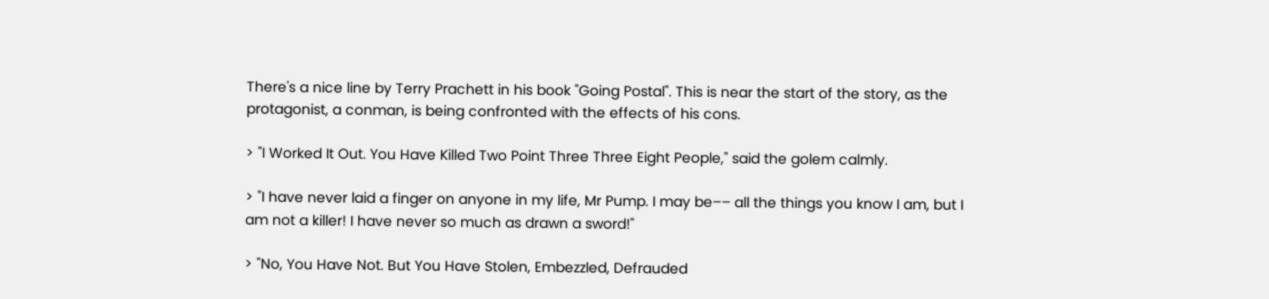There's a nice line by Terry Prachett in his book "Going Postal". This is near the start of the story, as the protagonist, a conman, is being confronted with the effects of his cons.

> "I Worked It Out. You Have Killed Two Point Three Three Eight People," said the golem calmly.

> "I have never laid a finger on anyone in my life, Mr Pump. I may be–– all the things you know I am, but I am not a killer! I have never so much as drawn a sword!"

> "No, You Have Not. But You Have Stolen, Embezzled, Defrauded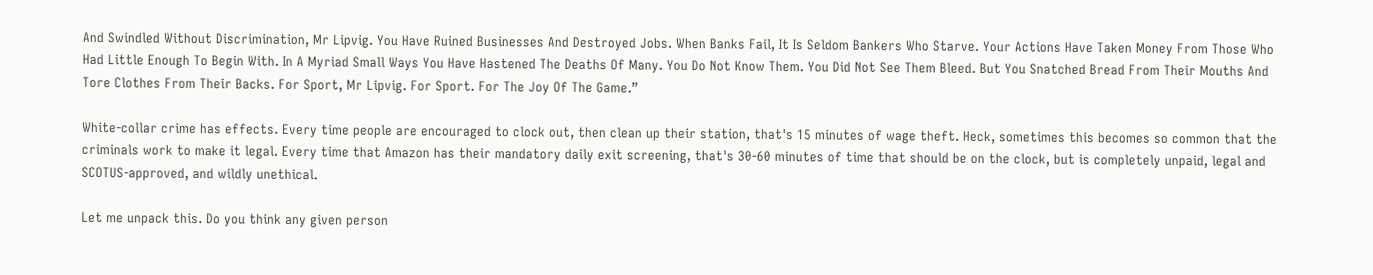And Swindled Without Discrimination, Mr Lipvig. You Have Ruined Businesses And Destroyed Jobs. When Banks Fail, It Is Seldom Bankers Who Starve. Your Actions Have Taken Money From Those Who Had Little Enough To Begin With. In A Myriad Small Ways You Have Hastened The Deaths Of Many. You Do Not Know Them. You Did Not See Them Bleed. But You Snatched Bread From Their Mouths And Tore Clothes From Their Backs. For Sport, Mr Lipvig. For Sport. For The Joy Of The Game.”

White-collar crime has effects. Every time people are encouraged to clock out, then clean up their station, that's 15 minutes of wage theft. Heck, sometimes this becomes so common that the criminals work to make it legal. Every time that Amazon has their mandatory daily exit screening, that's 30-60 minutes of time that should be on the clock, but is completely unpaid, legal and SCOTUS-approved, and wildly unethical.

Let me unpack this. Do you think any given person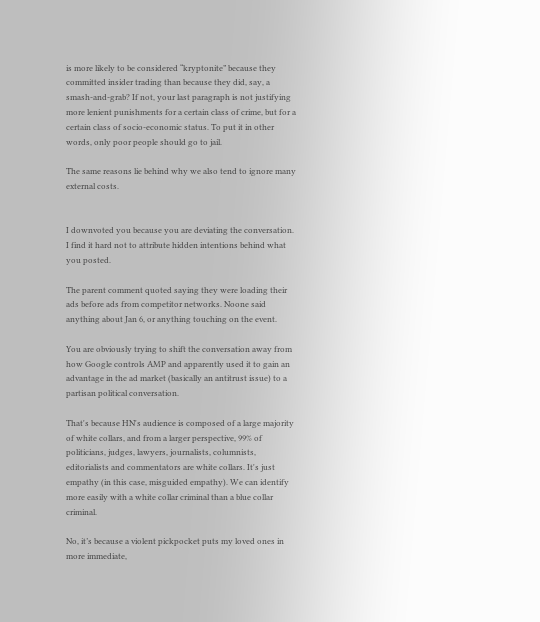is more likely to be considered “kryptonite” because they committed insider trading than because they did, say, a smash-and-grab? If not, your last paragraph is not justifying more lenient punishments for a certain class of crime, but for a certain class of socio-economic status. To put it in other words, only poor people should go to jail.

The same reasons lie behind why we also tend to ignore many external costs.


I downvoted you because you are deviating the conversation. I find it hard not to attribute hidden intentions behind what you posted.

The parent comment quoted saying they were loading their ads before ads from competitor networks. Noone said anything about Jan 6, or anything touching on the event.

You are obviously trying to shift the conversation away from how Google controls AMP and apparently used it to gain an advantage in the ad market (basically an antitrust issue) to a partisan political conversation.

That's because HN's audience is composed of a large majority of white collars, and from a larger perspective, 99% of politicians, judges, lawyers, journalists, columnists, editorialists and commentators are white collars. It's just empathy (in this case, misguided empathy). We can identify more easily with a white collar criminal than a blue collar criminal.

No, it’s because a violent pickpocket puts my loved ones in more immediate,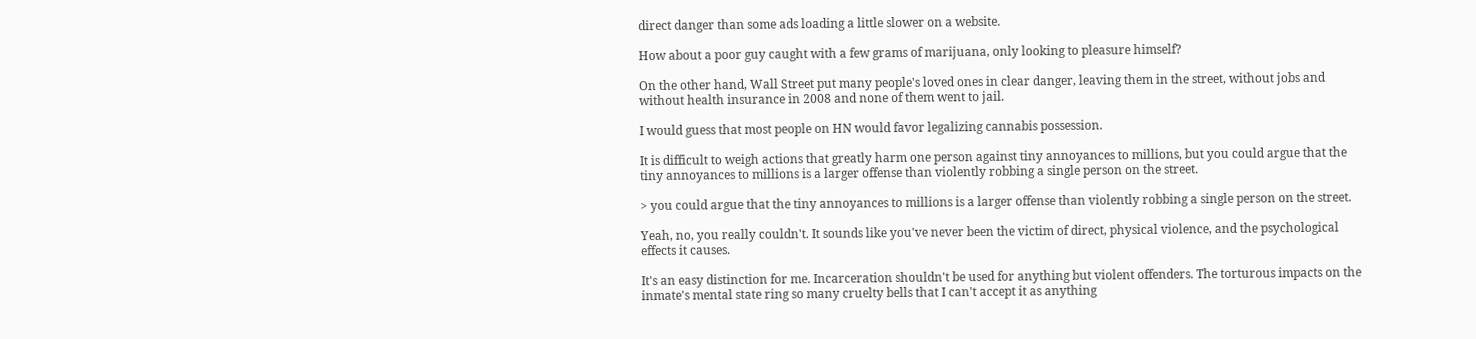direct danger than some ads loading a little slower on a website.

How about a poor guy caught with a few grams of marijuana, only looking to pleasure himself?

On the other hand, Wall Street put many people's loved ones in clear danger, leaving them in the street, without jobs and without health insurance in 2008 and none of them went to jail.

I would guess that most people on HN would favor legalizing cannabis possession.

It is difficult to weigh actions that greatly harm one person against tiny annoyances to millions, but you could argue that the tiny annoyances to millions is a larger offense than violently robbing a single person on the street.

> you could argue that the tiny annoyances to millions is a larger offense than violently robbing a single person on the street.

Yeah, no, you really couldn't. It sounds like you've never been the victim of direct, physical violence, and the psychological effects it causes.

It's an easy distinction for me. Incarceration shouldn't be used for anything but violent offenders. The torturous impacts on the inmate's mental state ring so many cruelty bells that I can't accept it as anything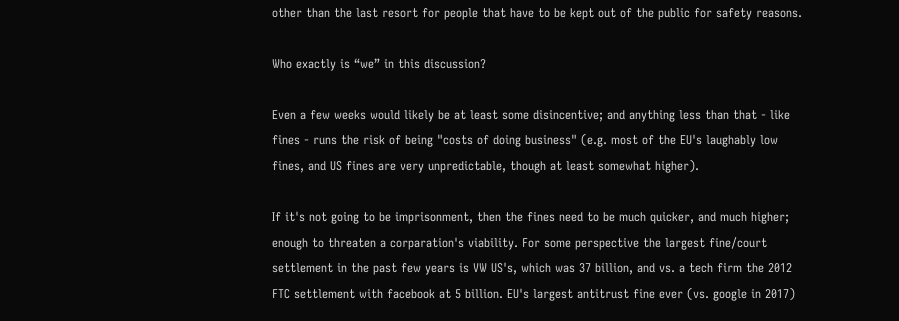other than the last resort for people that have to be kept out of the public for safety reasons.

Who exactly is “we” in this discussion?

Even a few weeks would likely be at least some disincentive; and anything less than that - like fines - runs the risk of being "costs of doing business" (e.g. most of the EU's laughably low fines, and US fines are very unpredictable, though at least somewhat higher).

If it's not going to be imprisonment, then the fines need to be much quicker, and much higher; enough to threaten a corparation's viability. For some perspective the largest fine/court settlement in the past few years is VW US's, which was 37 billion, and vs. a tech firm the 2012 FTC settlement with facebook at 5 billion. EU's largest antitrust fine ever (vs. google in 2017)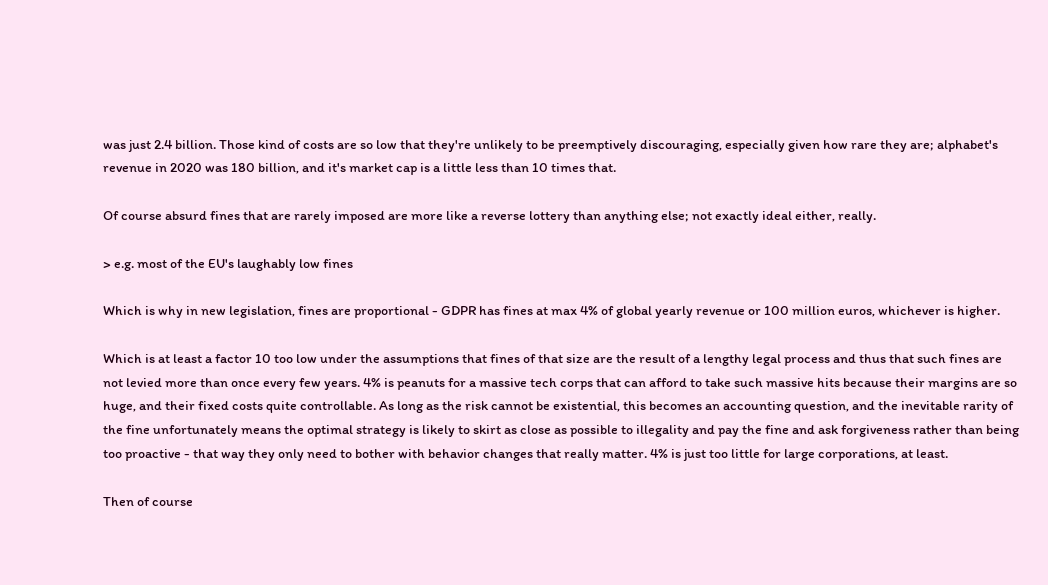was just 2.4 billion. Those kind of costs are so low that they're unlikely to be preemptively discouraging, especially given how rare they are; alphabet's revenue in 2020 was 180 billion, and it's market cap is a little less than 10 times that.

Of course absurd fines that are rarely imposed are more like a reverse lottery than anything else; not exactly ideal either, really.

> e.g. most of the EU's laughably low fines

Which is why in new legislation, fines are proportional - GDPR has fines at max 4% of global yearly revenue or 100 million euros, whichever is higher.

Which is at least a factor 10 too low under the assumptions that fines of that size are the result of a lengthy legal process and thus that such fines are not levied more than once every few years. 4% is peanuts for a massive tech corps that can afford to take such massive hits because their margins are so huge, and their fixed costs quite controllable. As long as the risk cannot be existential, this becomes an accounting question, and the inevitable rarity of the fine unfortunately means the optimal strategy is likely to skirt as close as possible to illegality and pay the fine and ask forgiveness rather than being too proactive - that way they only need to bother with behavior changes that really matter. 4% is just too little for large corporations, at least.

Then of course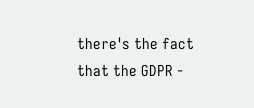there's the fact that the GDPR -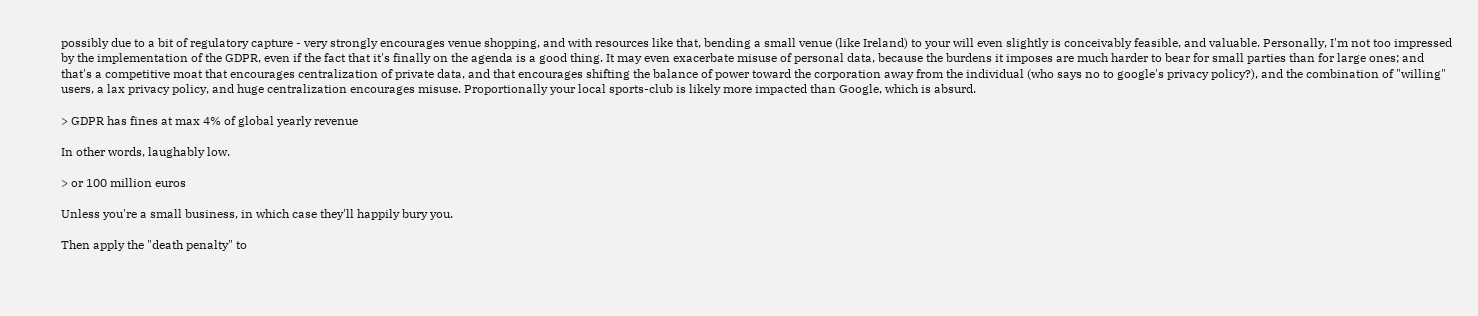possibly due to a bit of regulatory capture - very strongly encourages venue shopping, and with resources like that, bending a small venue (like Ireland) to your will even slightly is conceivably feasible, and valuable. Personally, I'm not too impressed by the implementation of the GDPR, even if the fact that it's finally on the agenda is a good thing. It may even exacerbate misuse of personal data, because the burdens it imposes are much harder to bear for small parties than for large ones; and that's a competitive moat that encourages centralization of private data, and that encourages shifting the balance of power toward the corporation away from the individual (who says no to google's privacy policy?), and the combination of "willing" users, a lax privacy policy, and huge centralization encourages misuse. Proportionally your local sports-club is likely more impacted than Google, which is absurd.

> GDPR has fines at max 4% of global yearly revenue

In other words, laughably low.

> or 100 million euros

Unless you're a small business, in which case they'll happily bury you.

Then apply the "death penalty" to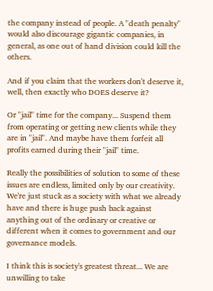the company instead of people. A "death penalty" would also discourage gigantic companies, in general, as one out of hand division could kill the others.

And if you claim that the workers don't deserve it, well, then exactly who DOES deserve it?

Or "jail" time for the company... Suspend them from operating or getting new clients while they are in "jail". And maybe have them forfeit all profits earned during their "jail" time.

Really the possibilities of solution to some of these issues are endless, limited only by our creativity. We're just stuck as a society with what we already have and there is huge push back against anything out of the ordinary or creative or different when it comes to government and our governance models.

I think this is society's greatest threat... We are unwilling to take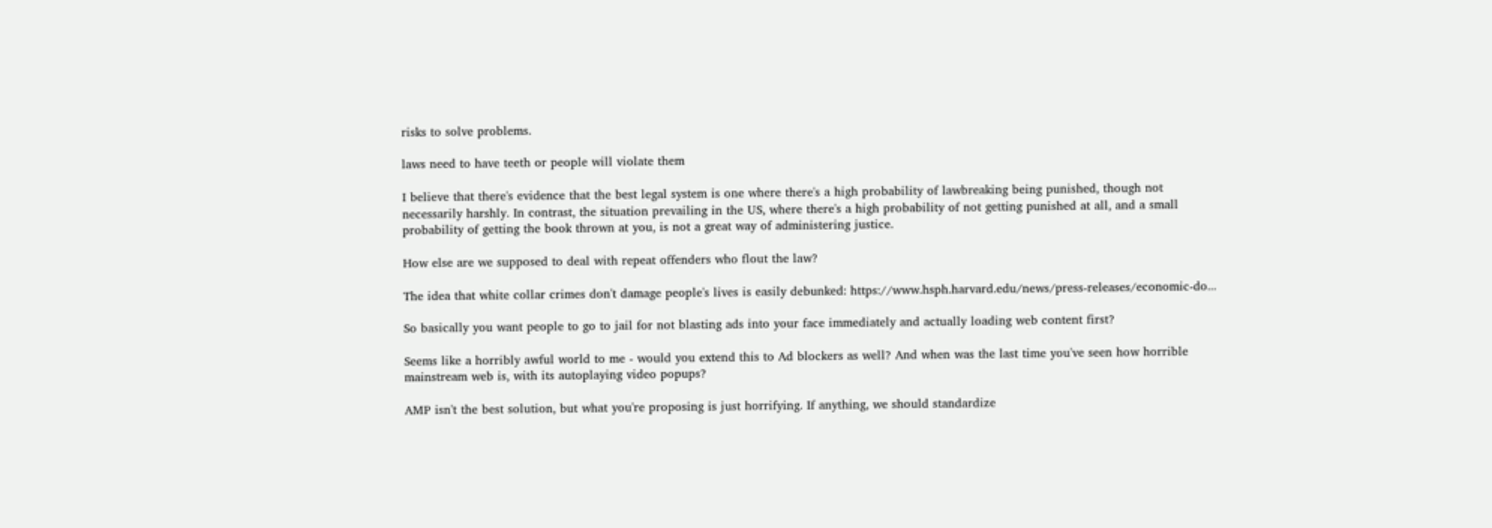risks to solve problems.

laws need to have teeth or people will violate them

I believe that there's evidence that the best legal system is one where there's a high probability of lawbreaking being punished, though not necessarily harshly. In contrast, the situation prevailing in the US, where there's a high probability of not getting punished at all, and a small probability of getting the book thrown at you, is not a great way of administering justice.

How else are we supposed to deal with repeat offenders who flout the law?

The idea that white collar crimes don't damage people's lives is easily debunked: https://www.hsph.harvard.edu/news/press-releases/economic-do...

So basically you want people to go to jail for not blasting ads into your face immediately and actually loading web content first?

Seems like a horribly awful world to me - would you extend this to Ad blockers as well? And when was the last time you've seen how horrible mainstream web is, with its autoplaying video popups?

AMP isn't the best solution, but what you're proposing is just horrifying. If anything, we should standardize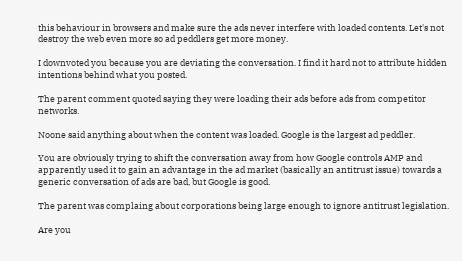this behaviour in browsers and make sure the ads never interfere with loaded contents. Let's not destroy the web even more so ad peddlers get more money.

I downvoted you because you are deviating the conversation. I find it hard not to attribute hidden intentions behind what you posted.

The parent comment quoted saying they were loading their ads before ads from competitor networks.

Noone said anything about when the content was loaded. Google is the largest ad peddler.

You are obviously trying to shift the conversation away from how Google controls AMP and apparently used it to gain an advantage in the ad market (basically an antitrust issue) towards a generic conversation of ads are bad, but Google is good.

The parent was complaing about corporations being large enough to ignore antitrust legislation.

Are you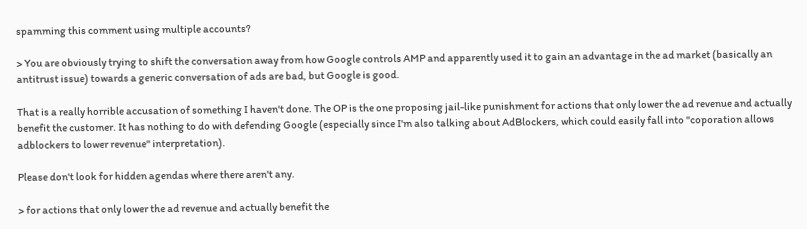spamming this comment using multiple accounts?

> You are obviously trying to shift the conversation away from how Google controls AMP and apparently used it to gain an advantage in the ad market (basically an antitrust issue) towards a generic conversation of ads are bad, but Google is good.

That is a really horrible accusation of something I haven't done. The OP is the one proposing jail-like punishment for actions that only lower the ad revenue and actually benefit the customer. It has nothing to do with defending Google (especially since I'm also talking about AdBlockers, which could easily fall into "coporation allows adblockers to lower revenue" interpretation).

Please don't look for hidden agendas where there aren't any.

> for actions that only lower the ad revenue and actually benefit the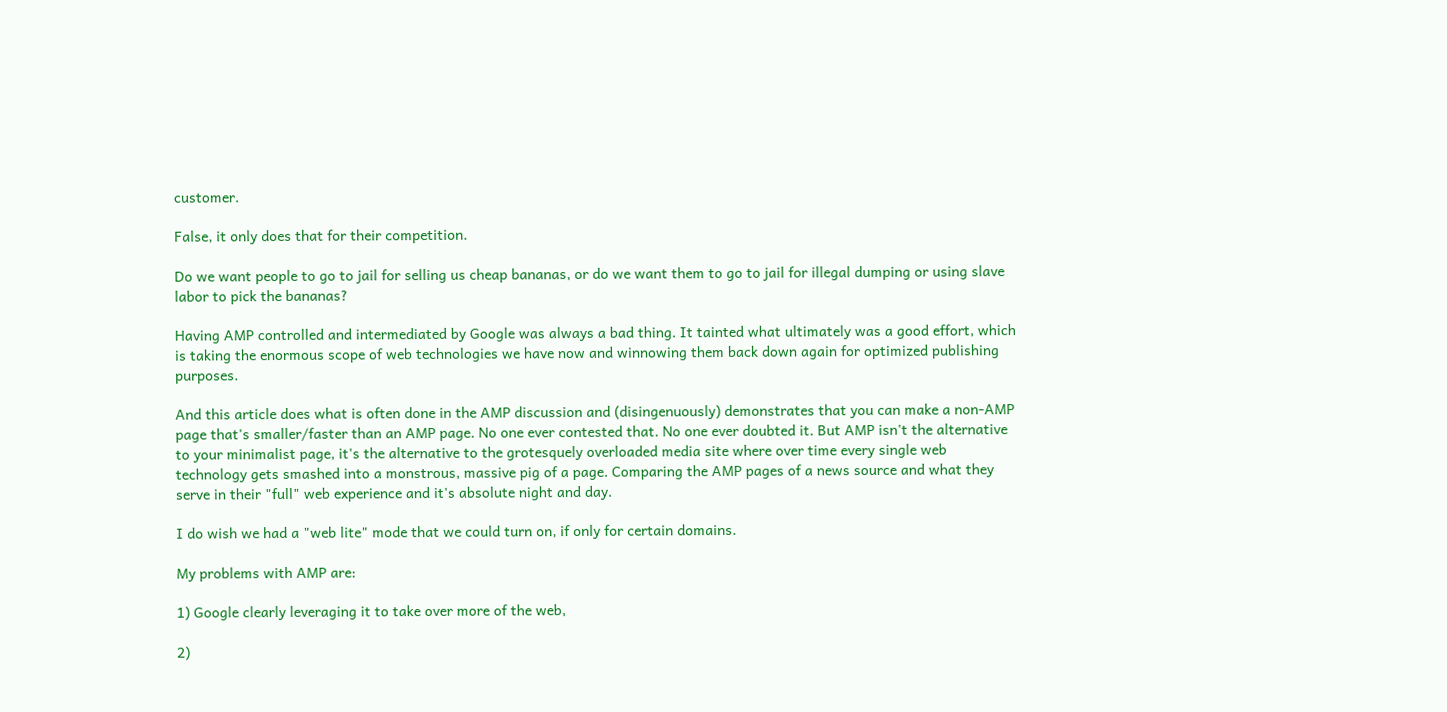customer.

False, it only does that for their competition.

Do we want people to go to jail for selling us cheap bananas, or do we want them to go to jail for illegal dumping or using slave labor to pick the bananas?

Having AMP controlled and intermediated by Google was always a bad thing. It tainted what ultimately was a good effort, which is taking the enormous scope of web technologies we have now and winnowing them back down again for optimized publishing purposes.

And this article does what is often done in the AMP discussion and (disingenuously) demonstrates that you can make a non-AMP page that's smaller/faster than an AMP page. No one ever contested that. No one ever doubted it. But AMP isn't the alternative to your minimalist page, it's the alternative to the grotesquely overloaded media site where over time every single web technology gets smashed into a monstrous, massive pig of a page. Comparing the AMP pages of a news source and what they serve in their "full" web experience and it's absolute night and day.

I do wish we had a "web lite" mode that we could turn on, if only for certain domains.

My problems with AMP are:

1) Google clearly leveraging it to take over more of the web,

2)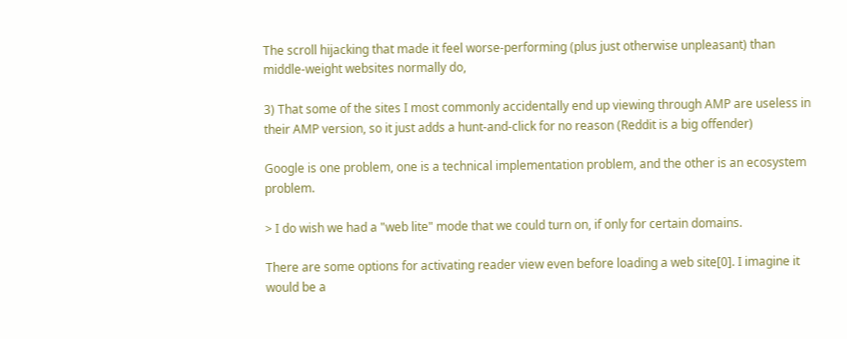The scroll hijacking that made it feel worse-performing (plus just otherwise unpleasant) than middle-weight websites normally do,

3) That some of the sites I most commonly accidentally end up viewing through AMP are useless in their AMP version, so it just adds a hunt-and-click for no reason (Reddit is a big offender)

Google is one problem, one is a technical implementation problem, and the other is an ecosystem problem.

> I do wish we had a "web lite" mode that we could turn on, if only for certain domains.

There are some options for activating reader view even before loading a web site[0]. I imagine it would be a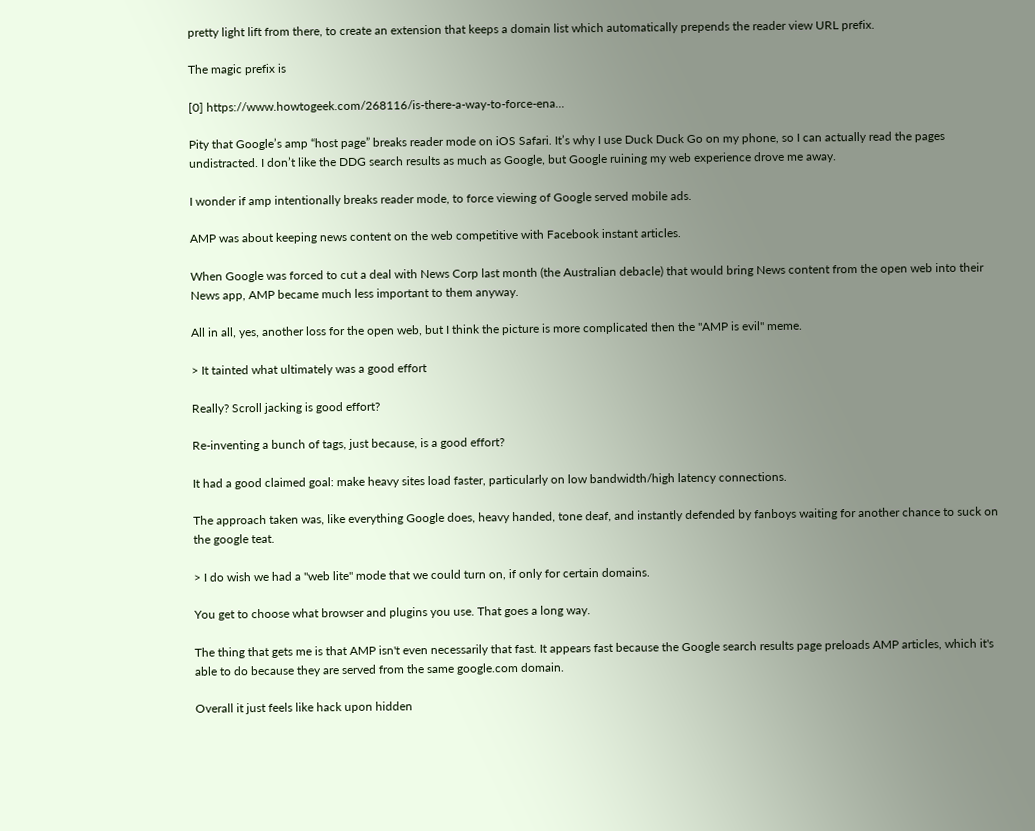pretty light lift from there, to create an extension that keeps a domain list which automatically prepends the reader view URL prefix.

The magic prefix is

[0] https://www.howtogeek.com/268116/is-there-a-way-to-force-ena...

Pity that Google’s amp “host page” breaks reader mode on iOS Safari. It’s why I use Duck Duck Go on my phone, so I can actually read the pages undistracted. I don’t like the DDG search results as much as Google, but Google ruining my web experience drove me away.

I wonder if amp intentionally breaks reader mode, to force viewing of Google served mobile ads.

AMP was about keeping news content on the web competitive with Facebook instant articles.

When Google was forced to cut a deal with News Corp last month (the Australian debacle) that would bring News content from the open web into their News app, AMP became much less important to them anyway.

All in all, yes, another loss for the open web, but I think the picture is more complicated then the "AMP is evil" meme.

> It tainted what ultimately was a good effort

Really? Scroll jacking is good effort?

Re-inventing a bunch of tags, just because, is a good effort?

It had a good claimed goal: make heavy sites load faster, particularly on low bandwidth/high latency connections.

The approach taken was, like everything Google does, heavy handed, tone deaf, and instantly defended by fanboys waiting for another chance to suck on the google teat.

> I do wish we had a "web lite" mode that we could turn on, if only for certain domains.

You get to choose what browser and plugins you use. That goes a long way.

The thing that gets me is that AMP isn't even necessarily that fast. It appears fast because the Google search results page preloads AMP articles, which it's able to do because they are served from the same google.com domain.

Overall it just feels like hack upon hidden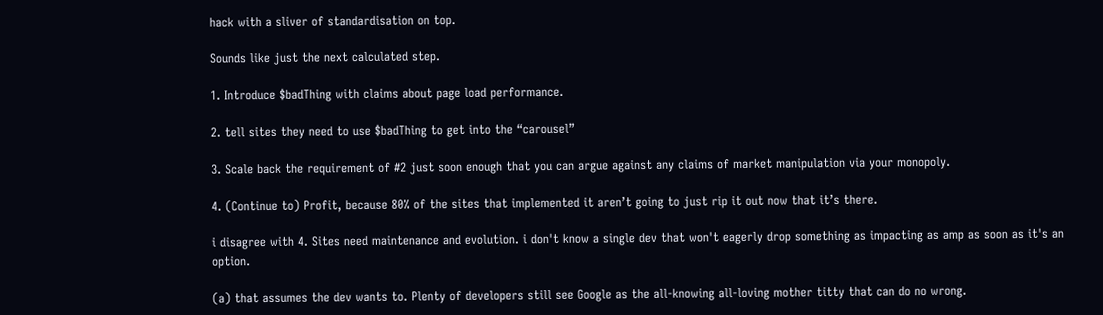hack with a sliver of standardisation on top.

Sounds like just the next calculated step.

1. Introduce $badThing with claims about page load performance.

2. tell sites they need to use $badThing to get into the “carousel”

3. Scale back the requirement of #2 just soon enough that you can argue against any claims of market manipulation via your monopoly.

4. (Continue to) Profit, because 80% of the sites that implemented it aren’t going to just rip it out now that it’s there.

i disagree with 4. Sites need maintenance and evolution. i don't know a single dev that won't eagerly drop something as impacting as amp as soon as it's an option.

(a) that assumes the dev wants to. Plenty of developers still see Google as the all-knowing all-loving mother titty that can do no wrong.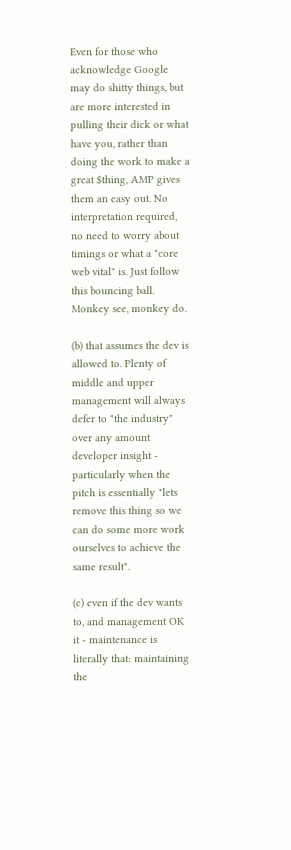Even for those who acknowledge Google may do shitty things, but are more interested in pulling their dick or what have you, rather than doing the work to make a great $thing, AMP gives them an easy out. No interpretation required, no need to worry about timings or what a "core web vital" is. Just follow this bouncing ball. Monkey see, monkey do.

(b) that assumes the dev is allowed to. Plenty of middle and upper management will always defer to "the industry" over any amount developer insight - particularly when the pitch is essentially "lets remove this thing so we can do some more work ourselves to achieve the same result".

(c) even if the dev wants to, and management OK it - maintenance is literally that: maintaining the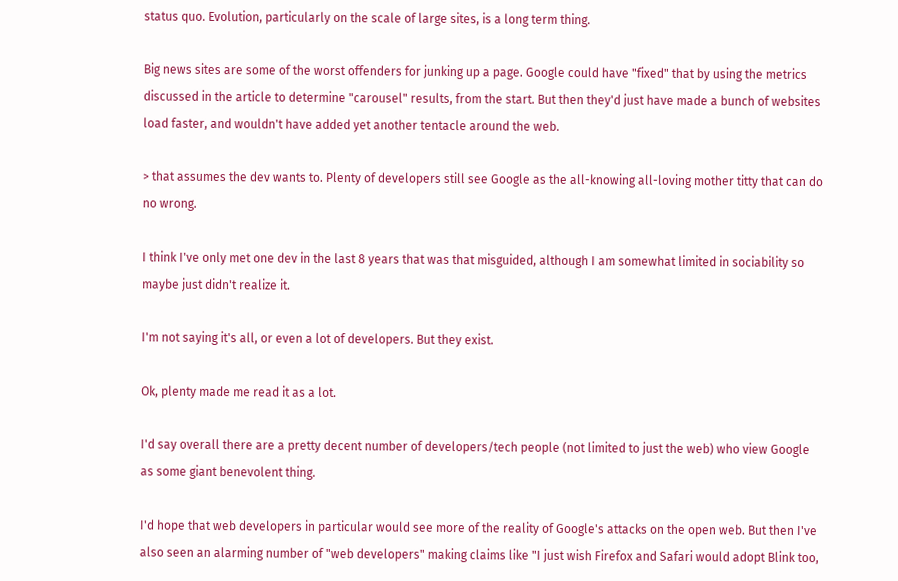status quo. Evolution, particularly on the scale of large sites, is a long term thing.

Big news sites are some of the worst offenders for junking up a page. Google could have "fixed" that by using the metrics discussed in the article to determine "carousel" results, from the start. But then they'd just have made a bunch of websites load faster, and wouldn't have added yet another tentacle around the web.

> that assumes the dev wants to. Plenty of developers still see Google as the all-knowing all-loving mother titty that can do no wrong.

I think I've only met one dev in the last 8 years that was that misguided, although I am somewhat limited in sociability so maybe just didn't realize it.

I'm not saying it's all, or even a lot of developers. But they exist.

Ok, plenty made me read it as a lot.

I'd say overall there are a pretty decent number of developers/tech people (not limited to just the web) who view Google as some giant benevolent thing.

I'd hope that web developers in particular would see more of the reality of Google's attacks on the open web. But then I've also seen an alarming number of "web developers" making claims like "I just wish Firefox and Safari would adopt Blink too,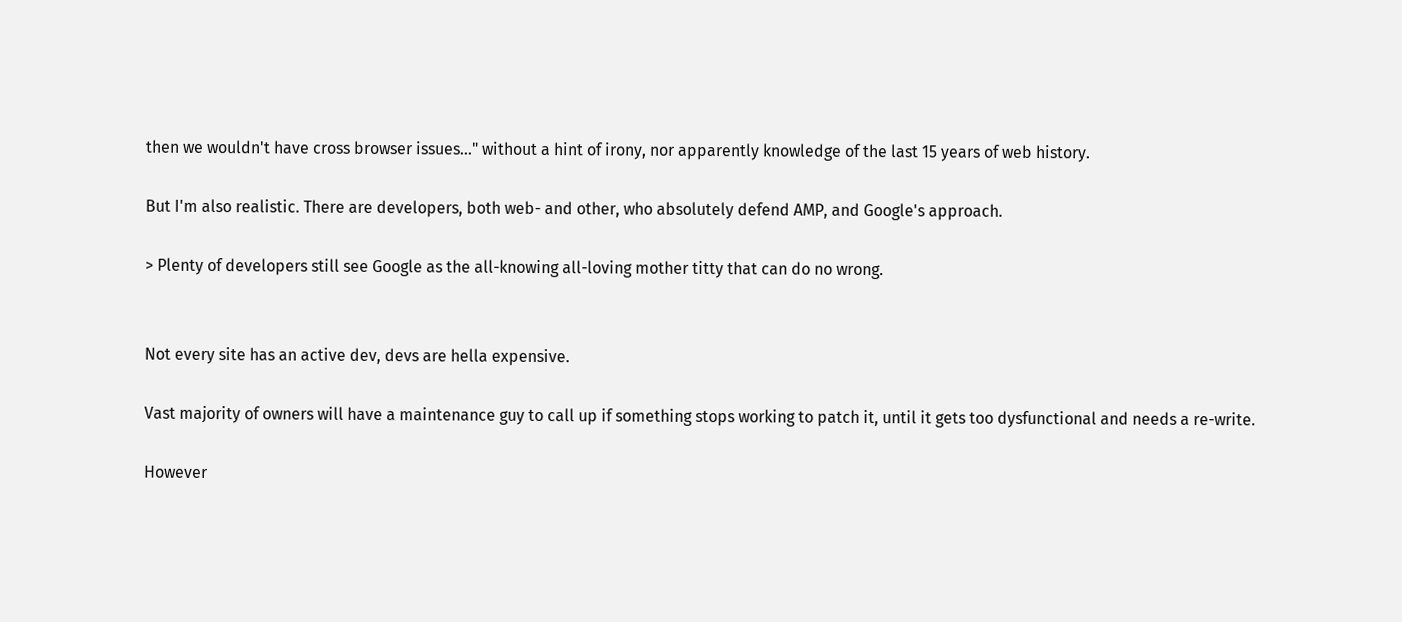then we wouldn't have cross browser issues..." without a hint of irony, nor apparently knowledge of the last 15 years of web history.

But I'm also realistic. There are developers, both web- and other, who absolutely defend AMP, and Google's approach.

> Plenty of developers still see Google as the all-knowing all-loving mother titty that can do no wrong.


Not every site has an active dev, devs are hella expensive.

Vast majority of owners will have a maintenance guy to call up if something stops working to patch it, until it gets too dysfunctional and needs a re-write.

However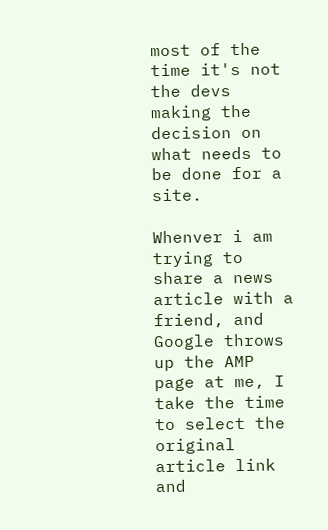most of the time it's not the devs making the decision on what needs to be done for a site.

Whenver i am trying to share a news article with a friend, and Google throws up the AMP page at me, I take the time to select the original article link and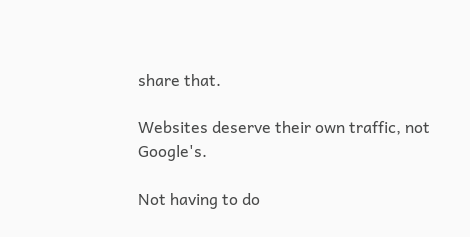share that.

Websites deserve their own traffic, not Google's.

Not having to do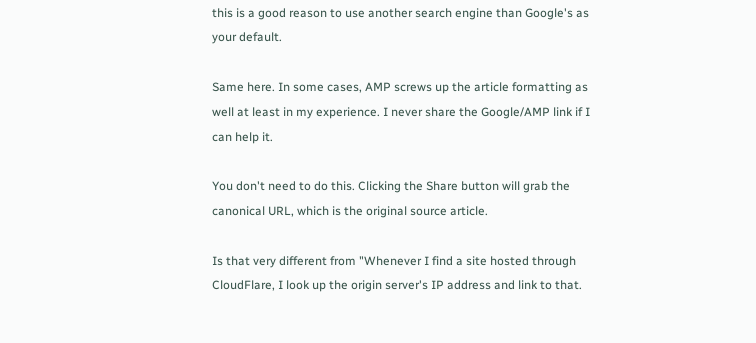this is a good reason to use another search engine than Google's as your default.

Same here. In some cases, AMP screws up the article formatting as well at least in my experience. I never share the Google/AMP link if I can help it.

You don't need to do this. Clicking the Share button will grab the canonical URL, which is the original source article.

Is that very different from "Whenever I find a site hosted through CloudFlare, I look up the origin server's IP address and link to that.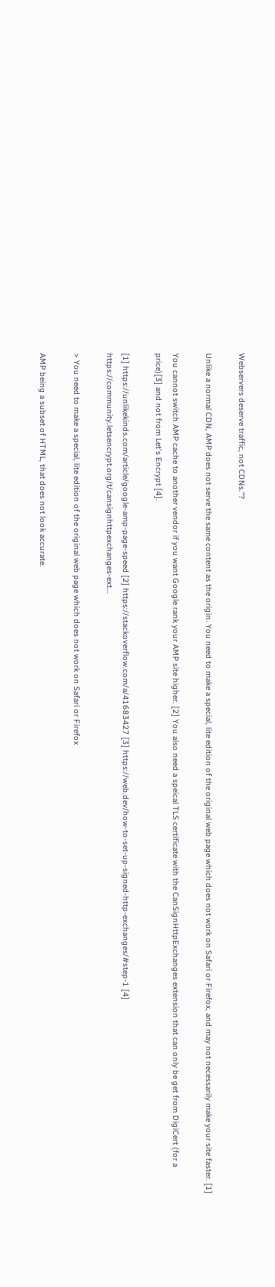Webservers deserve traffic, not CDNs."?

Unlike a normal CDN, AMP does not serve the same content as the origin. You need to make a special, lite edition of the original web page which does not work on Safari or Firefox, and may not necessarily make your site faster. [1]

You cannot switch AMP cache to another vendor if you want Google rank your AMP site higher. [2] You also need a speical TLS certificate with the CanSignHttpExchanges extension that can only be get from DigiCert (for a price)[3] and not from Let's Encrypt [4].

[1] https://unlikekinds.com/article/google-amp-page-speed [2] https://stackoverflow.com/a/41683427 [3] https://web.dev/how-to-set-up-signed-http-exchanges/#step-1 [4] https://community.letsencrypt.org/t/cansignhttpexchanges-ext...

> You need to make a special, lite edition of the original web page which does not work on Safari or Firefox

AMP being a subset of HTML, that does not look accurate.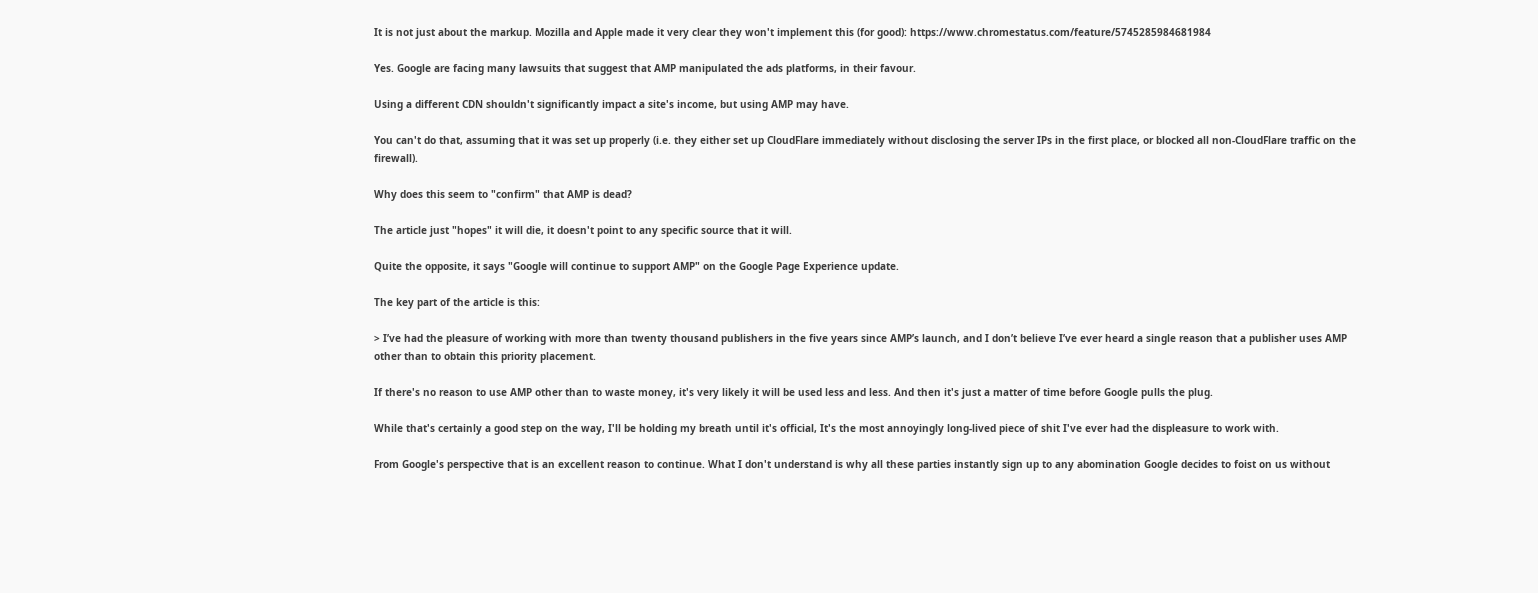It is not just about the markup. Mozilla and Apple made it very clear they won't implement this (for good): https://www.chromestatus.com/feature/5745285984681984

Yes. Google are facing many lawsuits that suggest that AMP manipulated the ads platforms, in their favour.

Using a different CDN shouldn't significantly impact a site's income, but using AMP may have.

You can't do that, assuming that it was set up properly (i.e. they either set up CloudFlare immediately without disclosing the server IPs in the first place, or blocked all non-CloudFlare traffic on the firewall).

Why does this seem to "confirm" that AMP is dead?

The article just "hopes" it will die, it doesn't point to any specific source that it will.

Quite the opposite, it says "Google will continue to support AMP" on the Google Page Experience update.

The key part of the article is this:

> I’ve had the pleasure of working with more than twenty thousand publishers in the five years since AMP’s launch, and I don’t believe I’ve ever heard a single reason that a publisher uses AMP other than to obtain this priority placement.

If there's no reason to use AMP other than to waste money, it's very likely it will be used less and less. And then it's just a matter of time before Google pulls the plug.

While that's certainly a good step on the way, I'll be holding my breath until it's official, It's the most annoyingly long-lived piece of shit I've ever had the displeasure to work with.

From Google's perspective that is an excellent reason to continue. What I don't understand is why all these parties instantly sign up to any abomination Google decides to foist on us without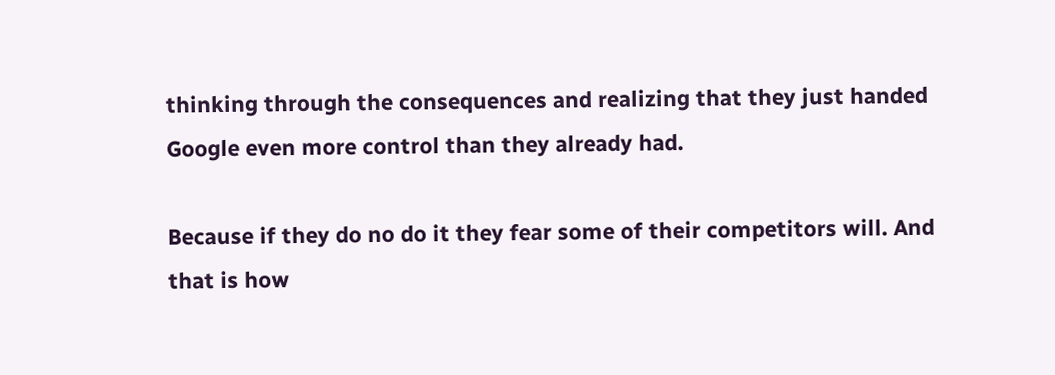thinking through the consequences and realizing that they just handed Google even more control than they already had.

Because if they do no do it they fear some of their competitors will. And that is how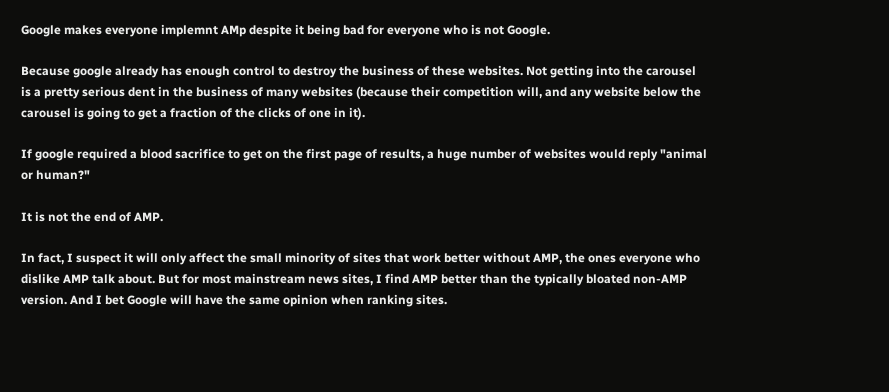Google makes everyone implemnt AMp despite it being bad for everyone who is not Google.

Because google already has enough control to destroy the business of these websites. Not getting into the carousel is a pretty serious dent in the business of many websites (because their competition will, and any website below the carousel is going to get a fraction of the clicks of one in it).

If google required a blood sacrifice to get on the first page of results, a huge number of websites would reply "animal or human?"

It is not the end of AMP.

In fact, I suspect it will only affect the small minority of sites that work better without AMP, the ones everyone who dislike AMP talk about. But for most mainstream news sites, I find AMP better than the typically bloated non-AMP version. And I bet Google will have the same opinion when ranking sites.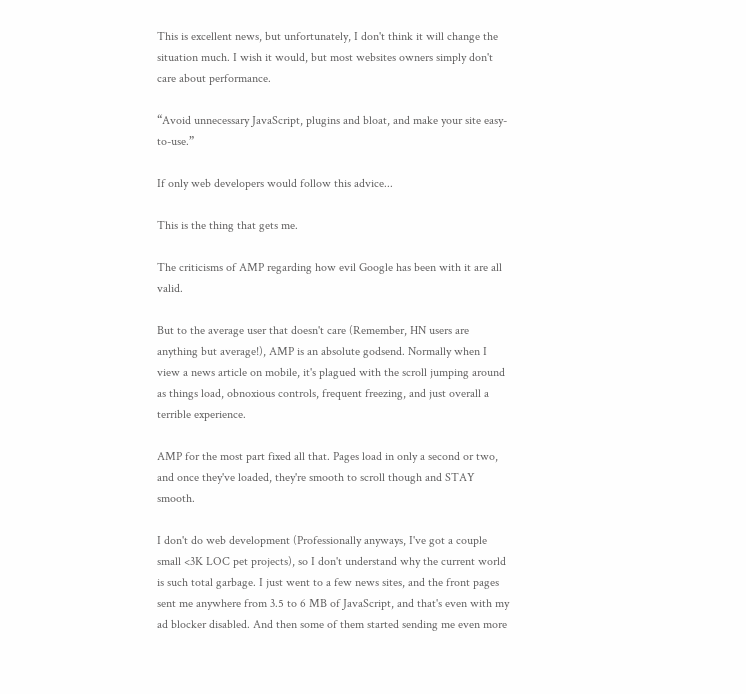This is excellent news, but unfortunately, I don't think it will change the situation much. I wish it would, but most websites owners simply don't care about performance.

“Avoid unnecessary JavaScript, plugins and bloat, and make your site easy-to-use.”

If only web developers would follow this advice...

This is the thing that gets me.

The criticisms of AMP regarding how evil Google has been with it are all valid.

But to the average user that doesn't care (Remember, HN users are anything but average!), AMP is an absolute godsend. Normally when I view a news article on mobile, it's plagued with the scroll jumping around as things load, obnoxious controls, frequent freezing, and just overall a terrible experience.

AMP for the most part fixed all that. Pages load in only a second or two, and once they've loaded, they're smooth to scroll though and STAY smooth.

I don't do web development (Professionally anyways, I've got a couple small <3K LOC pet projects), so I don't understand why the current world is such total garbage. I just went to a few news sites, and the front pages sent me anywhere from 3.5 to 6 MB of JavaScript, and that's even with my ad blocker disabled. And then some of them started sending me even more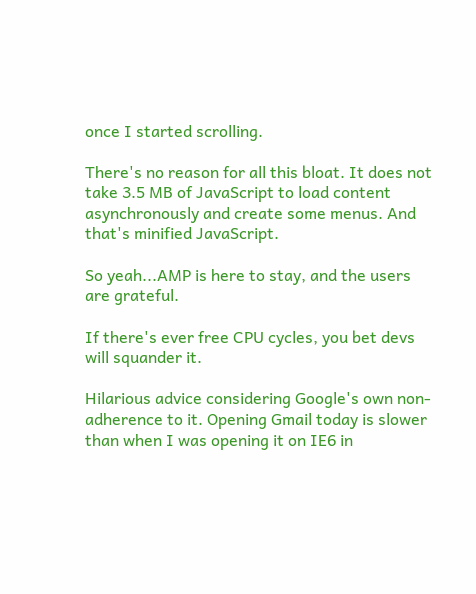once I started scrolling.

There's no reason for all this bloat. It does not take 3.5 MB of JavaScript to load content asynchronously and create some menus. And that's minified JavaScript.

So yeah...AMP is here to stay, and the users are grateful.

If there's ever free CPU cycles, you bet devs will squander it.

Hilarious advice considering Google's own non-adherence to it. Opening Gmail today is slower than when I was opening it on IE6 in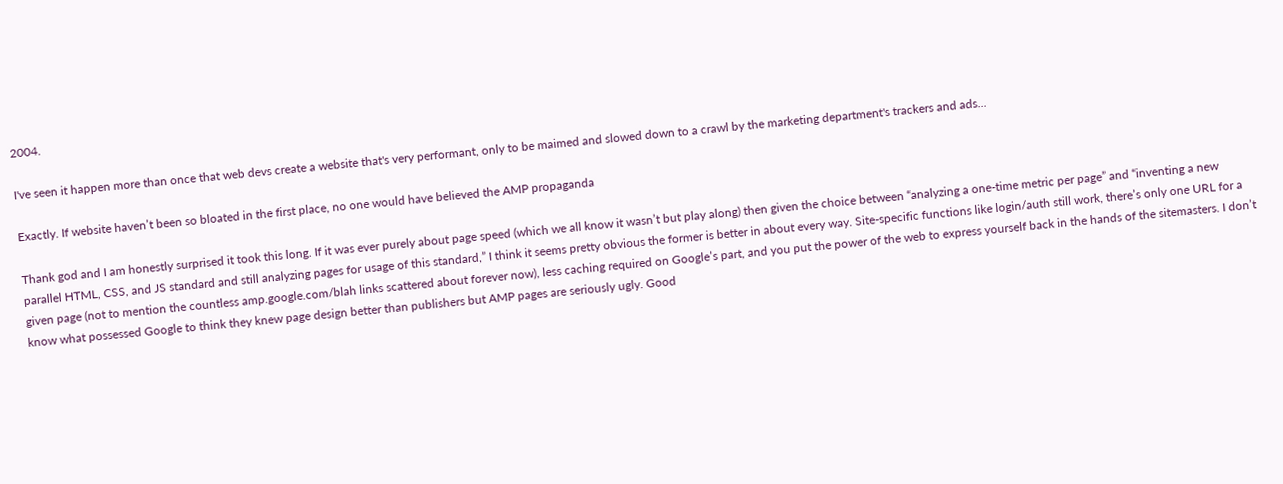2004.

I've seen it happen more than once that web devs create a website that's very performant, only to be maimed and slowed down to a crawl by the marketing department's trackers and ads...

Exactly. If website haven’t been so bloated in the first place, no one would have believed the AMP propaganda

Thank god and I am honestly surprised it took this long. If it was ever purely about page speed (which we all know it wasn’t but play along) then given the choice between “analyzing a one-time metric per page” and “inventing a new parallel HTML, CSS, and JS standard and still analyzing pages for usage of this standard,” I think it seems pretty obvious the former is better in about every way. Site-specific functions like login/auth still work, there’s only one URL for a given page (not to mention the countless amp.google.com/blah links scattered about forever now), less caching required on Google’s part, and you put the power of the web to express yourself back in the hands of the sitemasters. I don’t know what possessed Google to think they knew page design better than publishers but AMP pages are seriously ugly. Good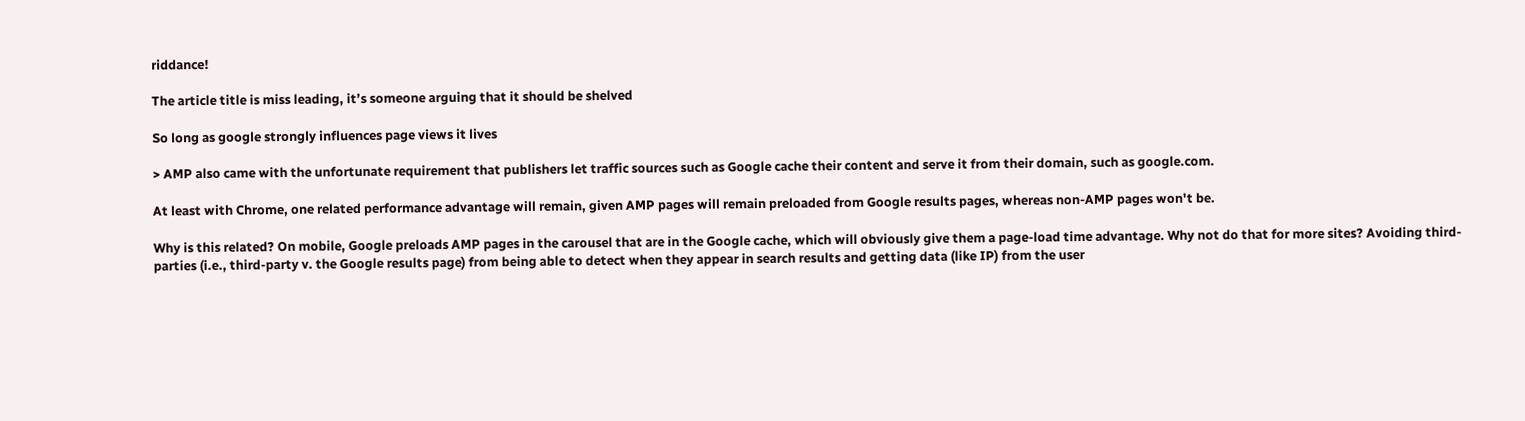riddance!

The article title is miss leading, it’s someone arguing that it should be shelved

So long as google strongly influences page views it lives

> AMP also came with the unfortunate requirement that publishers let traffic sources such as Google cache their content and serve it from their domain, such as google.com.

At least with Chrome, one related performance advantage will remain, given AMP pages will remain preloaded from Google results pages, whereas non-AMP pages won't be.

Why is this related? On mobile, Google preloads AMP pages in the carousel that are in the Google cache, which will obviously give them a page-load time advantage. Why not do that for more sites? Avoiding third-parties (i.e., third-party v. the Google results page) from being able to detect when they appear in search results and getting data (like IP) from the user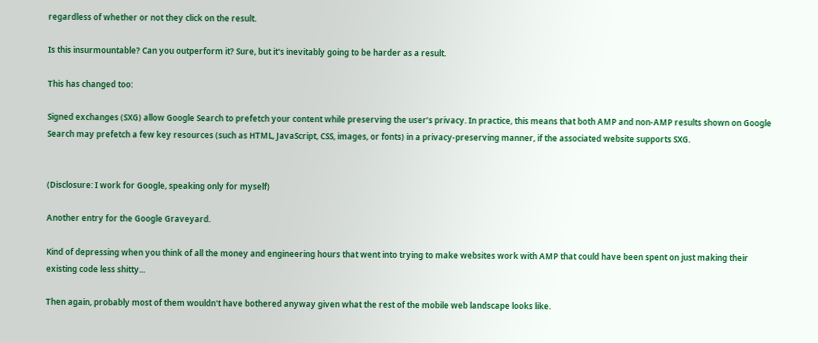regardless of whether or not they click on the result.

Is this insurmountable? Can you outperform it? Sure, but it's inevitably going to be harder as a result.

This has changed too:

Signed exchanges (SXG) allow Google Search to prefetch your content while preserving the user’s privacy. In practice, this means that both AMP and non-AMP results shown on Google Search may prefetch a few key resources (such as HTML, JavaScript, CSS, images, or fonts) in a privacy-preserving manner, if the associated website supports SXG.


(Disclosure: I work for Google, speaking only for myself)

Another entry for the Google Graveyard.

Kind of depressing when you think of all the money and engineering hours that went into trying to make websites work with AMP that could have been spent on just making their existing code less shitty...

Then again, probably most of them wouldn't have bothered anyway given what the rest of the mobile web landscape looks like.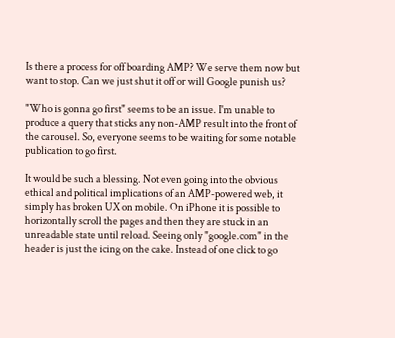Is there a process for off boarding AMP? We serve them now but want to stop. Can we just shut it off or will Google punish us?

"Who is gonna go first" seems to be an issue. I'm unable to produce a query that sticks any non-AMP result into the front of the carousel. So, everyone seems to be waiting for some notable publication to go first.

It would be such a blessing. Not even going into the obvious ethical and political implications of an AMP-powered web, it simply has broken UX on mobile. On iPhone it is possible to horizontally scroll the pages and then they are stuck in an unreadable state until reload. Seeing only "google.com" in the header is just the icing on the cake. Instead of one click to go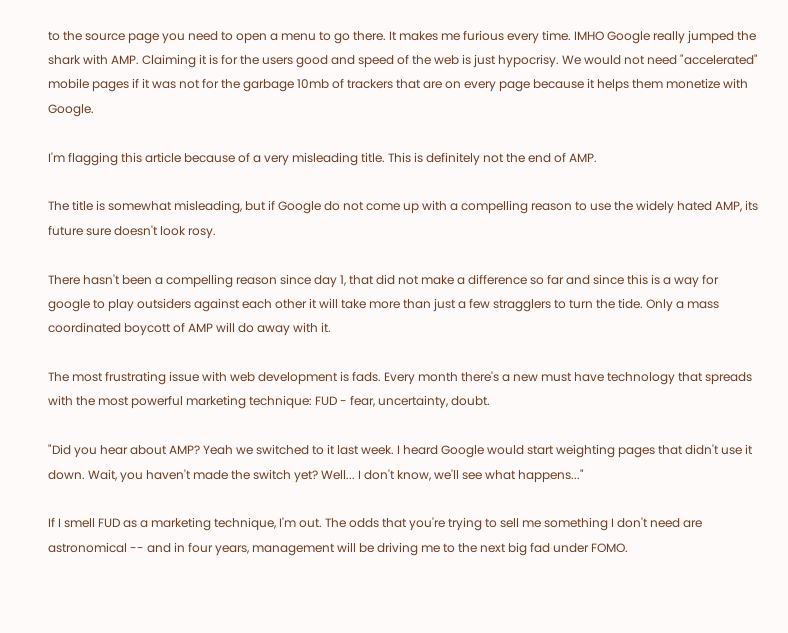to the source page you need to open a menu to go there. It makes me furious every time. IMHO Google really jumped the shark with AMP. Claiming it is for the users good and speed of the web is just hypocrisy. We would not need "accelerated" mobile pages if it was not for the garbage 10mb of trackers that are on every page because it helps them monetize with Google.

I'm flagging this article because of a very misleading title. This is definitely not the end of AMP.

The title is somewhat misleading, but if Google do not come up with a compelling reason to use the widely hated AMP, its future sure doesn't look rosy.

There hasn't been a compelling reason since day 1, that did not make a difference so far and since this is a way for google to play outsiders against each other it will take more than just a few stragglers to turn the tide. Only a mass coordinated boycott of AMP will do away with it.

The most frustrating issue with web development is fads. Every month there's a new must have technology that spreads with the most powerful marketing technique: FUD - fear, uncertainty, doubt.

"Did you hear about AMP? Yeah we switched to it last week. I heard Google would start weighting pages that didn't use it down. Wait, you haven't made the switch yet? Well... I don't know, we'll see what happens..."

If I smell FUD as a marketing technique, I'm out. The odds that you're trying to sell me something I don't need are astronomical -- and in four years, management will be driving me to the next big fad under FOMO.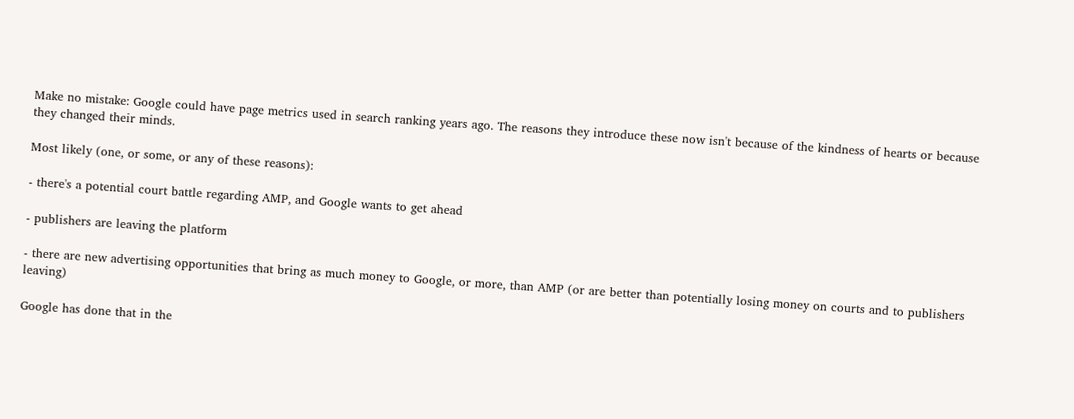Make no mistake: Google could have page metrics used in search ranking years ago. The reasons they introduce these now isn't because of the kindness of hearts or because they changed their minds.

Most likely (one, or some, or any of these reasons):

- there's a potential court battle regarding AMP, and Google wants to get ahead

- publishers are leaving the platform

- there are new advertising opportunities that bring as much money to Google, or more, than AMP (or are better than potentially losing money on courts and to publishers leaving)

Google has done that in the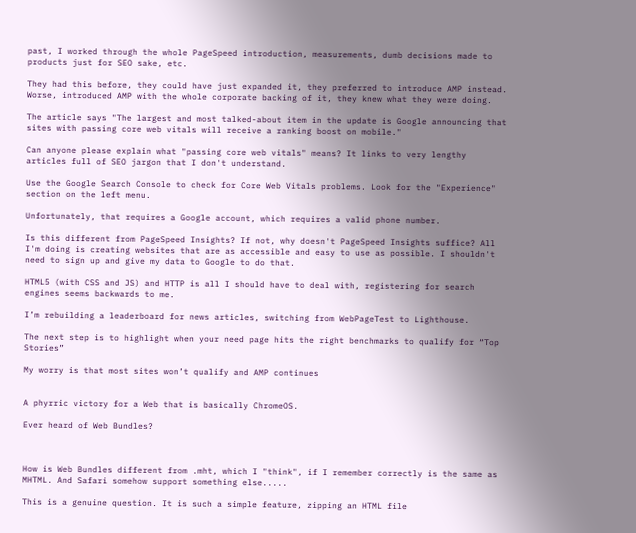past, I worked through the whole PageSpeed introduction, measurements, dumb decisions made to products just for SEO sake, etc.

They had this before, they could have just expanded it, they preferred to introduce AMP instead. Worse, introduced AMP with the whole corporate backing of it, they knew what they were doing.

The article says "The largest and most talked-about item in the update is Google announcing that sites with passing core web vitals will receive a ranking boost on mobile."

Can anyone please explain what "passing core web vitals" means? It links to very lengthy articles full of SEO jargon that I don't understand.

Use the Google Search Console to check for Core Web Vitals problems. Look for the "Experience" section on the left menu.

Unfortunately, that requires a Google account, which requires a valid phone number.

Is this different from PageSpeed Insights? If not, why doesn't PageSpeed Insights suffice? All I'm doing is creating websites that are as accessible and easy to use as possible. I shouldn't need to sign up and give my data to Google to do that.

HTML5 (with CSS and JS) and HTTP is all I should have to deal with, registering for search engines seems backwards to me.

I’m rebuilding a leaderboard for news articles, switching from WebPageTest to Lighthouse.

The next step is to highlight when your need page hits the right benchmarks to qualify for “Top Stories”

My worry is that most sites won’t qualify and AMP continues


A phyrric victory for a Web that is basically ChromeOS.

Ever heard of Web Bundles?



How is Web Bundles different from .mht, which I "think", if I remember correctly is the same as MHTML. And Safari somehow support something else.....

This is a genuine question. It is such a simple feature, zipping an HTML file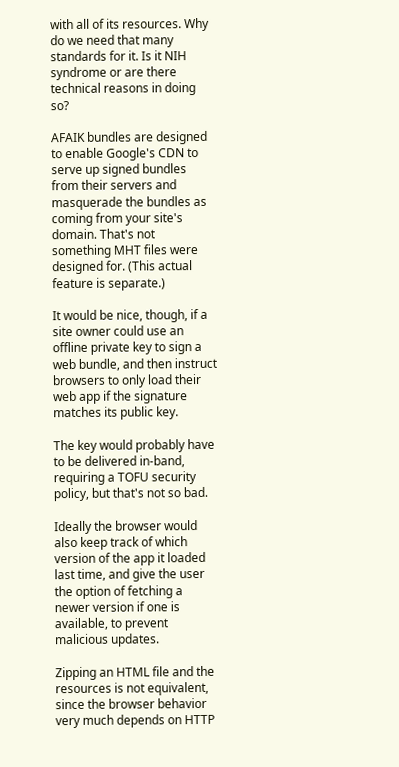with all of its resources. Why do we need that many standards for it. Is it NIH syndrome or are there technical reasons in doing so?

AFAIK bundles are designed to enable Google's CDN to serve up signed bundles from their servers and masquerade the bundles as coming from your site's domain. That's not something MHT files were designed for. (This actual feature is separate.)

It would be nice, though, if a site owner could use an offline private key to sign a web bundle, and then instruct browsers to only load their web app if the signature matches its public key.

The key would probably have to be delivered in-band, requiring a TOFU security policy, but that's not so bad.

Ideally the browser would also keep track of which version of the app it loaded last time, and give the user the option of fetching a newer version if one is available, to prevent malicious updates.

Zipping an HTML file and the resources is not equivalent, since the browser behavior very much depends on HTTP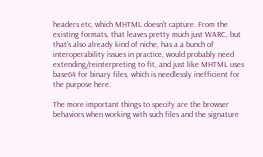headers etc, which MHTML doesn't capture. From the existing formats, that leaves pretty much just WARC, but that's also already kind of niche, has a a bunch of interoperability issues in practice, would probably need extending/reinterpreting to fit, and just like MHTML uses base64 for binary files, which is needlessly inefficient for the purpose here.

The more important things to specify are the browser behaviors when working with such files and the signature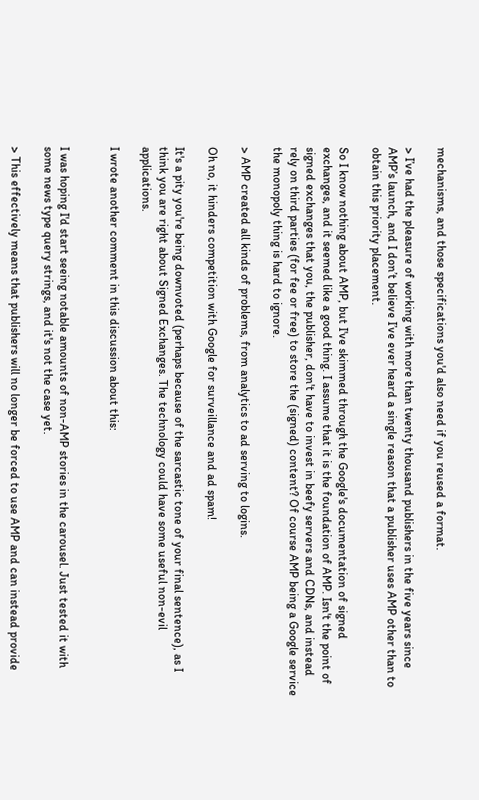mechanisms, and those specifications you'd also need if you reused a format.

> I’ve had the pleasure of working with more than twenty thousand publishers in the five years since AMP’s launch, and I don’t believe I’ve ever heard a single reason that a publisher uses AMP other than to obtain this priority placement.

So I know nothing about AMP, but I've skimmed through the Google's documentation of signed exchanges, and it seemed like a good thing. I assume that it is the foundation of AMP. Isn't the point of signed exchanges that you, the publisher, don't have to invest in beefy servers and CDNs, and instead rely on third parties (for fee or free) to store the (signed) content? Of course AMP being a Google service the monopoly thing is hard to ignore.

> AMP created all kinds of problems, from analytics to ad serving to logins.

Oh no, it hinders competition with Google for surveillance and ad spam!

It's a pity you're being downvoted (perhaps because of the sarcastic tone of your final sentence), as I think you are right about Signed Exchanges. The technology could have some useful non-evil applications.

I wrote another comment in this discussion about this:


I was hoping I'd start seeing notable amounts of non-AMP stories in the carousel. Just tested it with some news type query strings, and it's not the case yet.

> This effectively means that publishers will no longer be forced to use AMP and can instead provide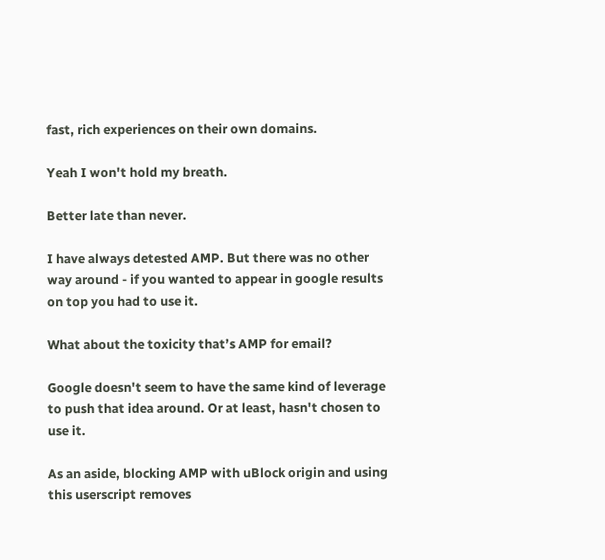fast, rich experiences on their own domains.

Yeah I won't hold my breath.

Better late than never.

I have always detested AMP. But there was no other way around - if you wanted to appear in google results on top you had to use it.

What about the toxicity that’s AMP for email?

Google doesn't seem to have the same kind of leverage to push that idea around. Or at least, hasn't chosen to use it.

As an aside, blocking AMP with uBlock origin and using this userscript removes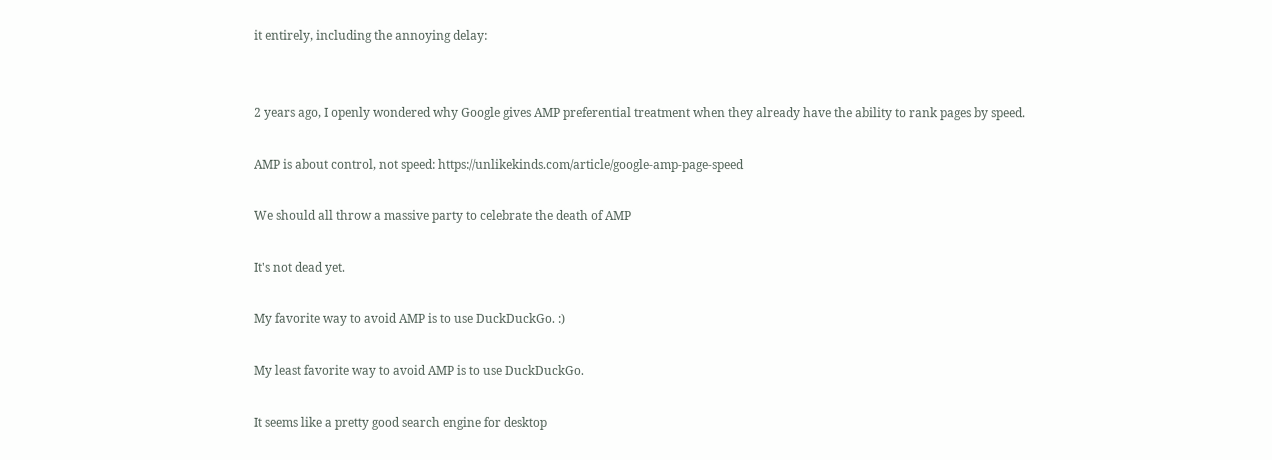it entirely, including the annoying delay:


2 years ago, I openly wondered why Google gives AMP preferential treatment when they already have the ability to rank pages by speed.

AMP is about control, not speed: https://unlikekinds.com/article/google-amp-page-speed

We should all throw a massive party to celebrate the death of AMP

It's not dead yet.

My favorite way to avoid AMP is to use DuckDuckGo. :)

My least favorite way to avoid AMP is to use DuckDuckGo.

It seems like a pretty good search engine for desktop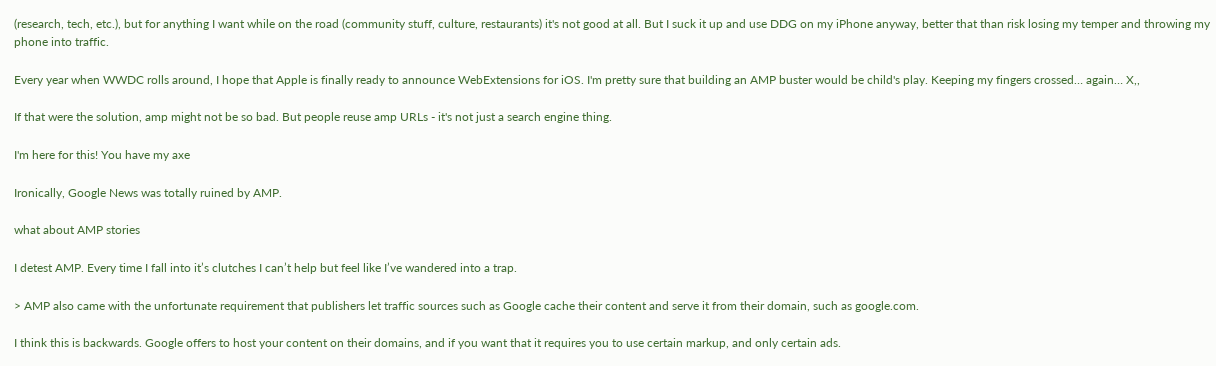(research, tech, etc.), but for anything I want while on the road (community stuff, culture, restaurants) it's not good at all. But I suck it up and use DDG on my iPhone anyway, better that than risk losing my temper and throwing my phone into traffic.

Every year when WWDC rolls around, I hope that Apple is finally ready to announce WebExtensions for iOS. I'm pretty sure that building an AMP buster would be child's play. Keeping my fingers crossed… again… X,,

If that were the solution, amp might not be so bad. But people reuse amp URLs - it's not just a search engine thing.

I'm here for this! You have my axe

Ironically, Google News was totally ruined by AMP.

what about AMP stories

I detest AMP. Every time I fall into it’s clutches I can’t help but feel like I’ve wandered into a trap.

> AMP also came with the unfortunate requirement that publishers let traffic sources such as Google cache their content and serve it from their domain, such as google.com.

I think this is backwards. Google offers to host your content on their domains, and if you want that it requires you to use certain markup, and only certain ads.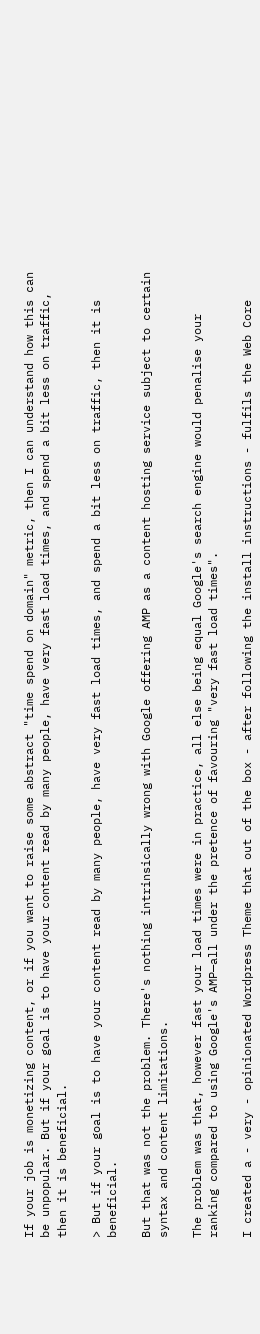If your job is monetizing content, or if you want to raise some abstract "time spend on domain" metric, then I can understand how this can be unpopular. But if your goal is to have your content read by many people, have very fast load times, and spend a bit less on traffic, then it is beneficial.

> But if your goal is to have your content read by many people, have very fast load times, and spend a bit less on traffic, then it is beneficial.

But that was not the problem. There's nothing intrinsically wrong with Google offering AMP as a content hosting service subject to certain syntax and content limitations.

The problem was that, however fast your load times were in practice, all else being equal Google's search engine would penalise your ranking compared to using Google's AMP—all under the pretence of favouring "very fast load times".

I created a - very - opinionated Wordpress Theme that out of the box - after following the install instructions - fulfils the Web Core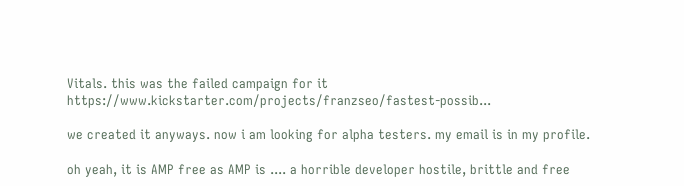Vitals. this was the failed campaign for it https://www.kickstarter.com/projects/franzseo/fastest-possib...

we created it anyways. now i am looking for alpha testers. my email is in my profile.

oh yeah, it is AMP free as AMP is .... a horrible developer hostile, brittle and free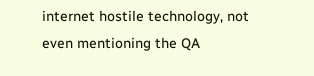internet hostile technology, not even mentioning the QA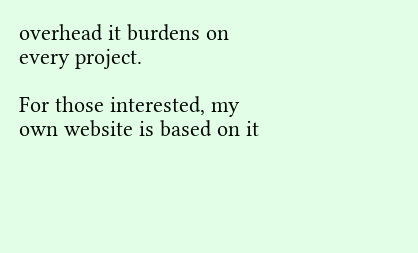overhead it burdens on every project.

For those interested, my own website is based on it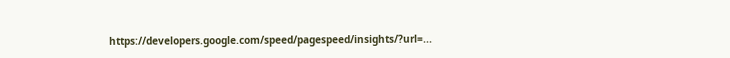https://developers.google.com/speed/pagespeed/insights/?url=...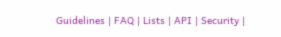Guidelines | FAQ | Lists | API | Security |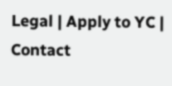Legal | Apply to YC | Contact